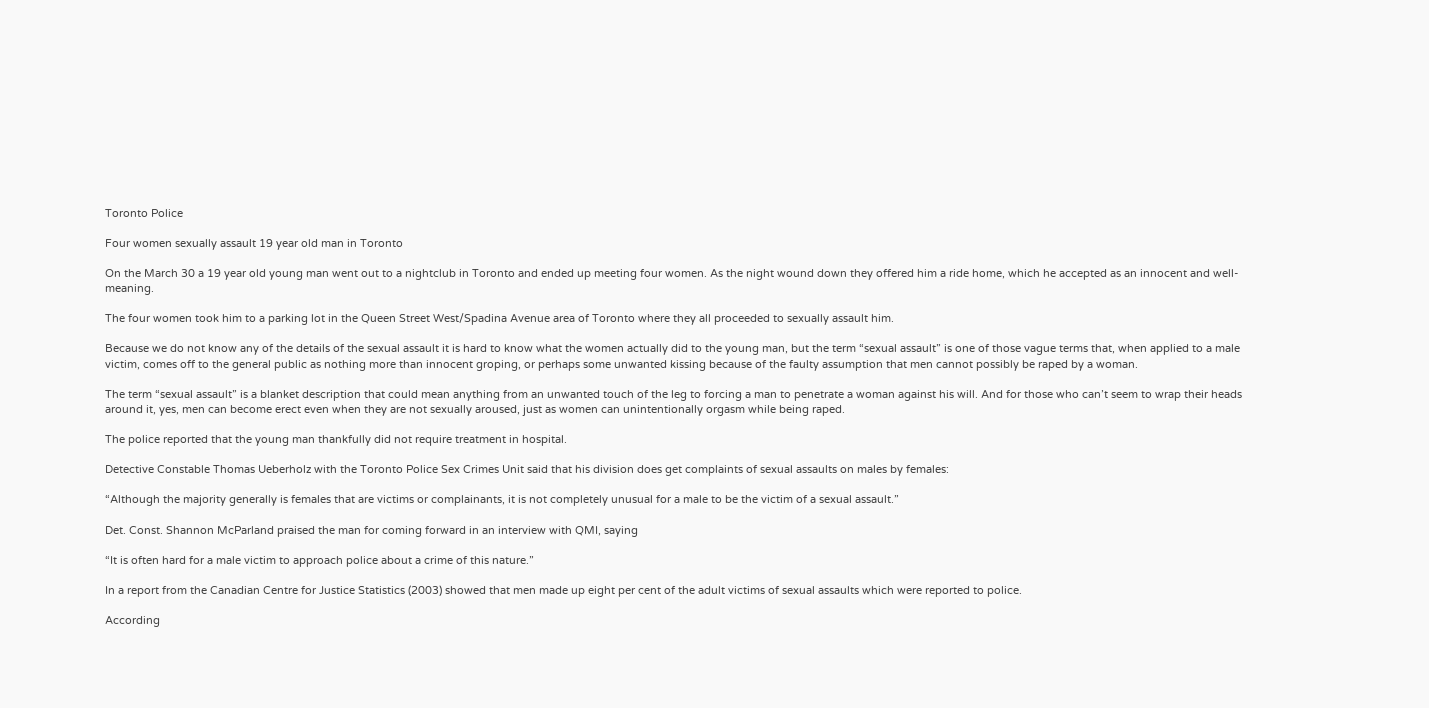Toronto Police

Four women sexually assault 19 year old man in Toronto

On the March 30 a 19 year old young man went out to a nightclub in Toronto and ended up meeting four women. As the night wound down they offered him a ride home, which he accepted as an innocent and well-meaning.

The four women took him to a parking lot in the Queen Street West/Spadina Avenue area of Toronto where they all proceeded to sexually assault him.

Because we do not know any of the details of the sexual assault it is hard to know what the women actually did to the young man, but the term “sexual assault” is one of those vague terms that, when applied to a male victim, comes off to the general public as nothing more than innocent groping, or perhaps some unwanted kissing because of the faulty assumption that men cannot possibly be raped by a woman.

The term “sexual assault” is a blanket description that could mean anything from an unwanted touch of the leg to forcing a man to penetrate a woman against his will. And for those who can’t seem to wrap their heads around it, yes, men can become erect even when they are not sexually aroused, just as women can unintentionally orgasm while being raped.

The police reported that the young man thankfully did not require treatment in hospital.

Detective Constable Thomas Ueberholz with the Toronto Police Sex Crimes Unit said that his division does get complaints of sexual assaults on males by females:

“Although the majority generally is females that are victims or complainants, it is not completely unusual for a male to be the victim of a sexual assault.”

Det. Const. Shannon McParland praised the man for coming forward in an interview with QMI, saying

“It is often hard for a male victim to approach police about a crime of this nature.”

In a report from the Canadian Centre for Justice Statistics (2003) showed that men made up eight per cent of the adult victims of sexual assaults which were reported to police.

According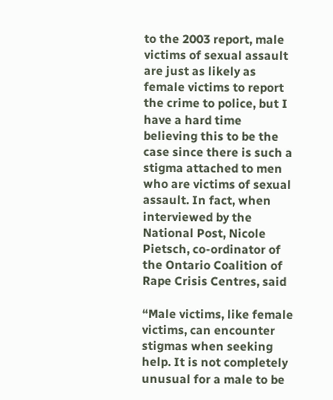to the 2003 report, male victims of sexual assault are just as likely as female victims to report the crime to police, but I have a hard time believing this to be the case since there is such a stigma attached to men who are victims of sexual assault. In fact, when interviewed by the National Post, Nicole Pietsch, co-ordinator of the Ontario Coalition of Rape Crisis Centres, said

“Male victims, like female victims, can encounter stigmas when seeking help. It is not completely unusual for a male to be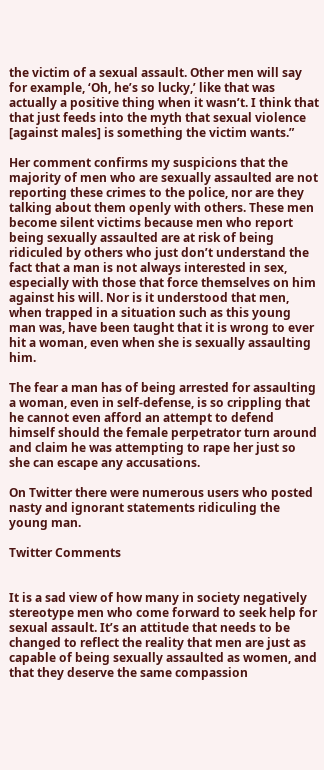the victim of a sexual assault. Other men will say for example, ‘Oh, he’s so lucky,’ like that was actually a positive thing when it wasn’t. I think that that just feeds into the myth that sexual violence [against males] is something the victim wants.”

Her comment confirms my suspicions that the majority of men who are sexually assaulted are not reporting these crimes to the police, nor are they talking about them openly with others. These men become silent victims because men who report being sexually assaulted are at risk of being ridiculed by others who just don’t understand the fact that a man is not always interested in sex, especially with those that force themselves on him against his will. Nor is it understood that men, when trapped in a situation such as this young man was, have been taught that it is wrong to ever hit a woman, even when she is sexually assaulting him.

The fear a man has of being arrested for assaulting a woman, even in self-defense, is so crippling that he cannot even afford an attempt to defend himself should the female perpetrator turn around and claim he was attempting to rape her just so she can escape any accusations.

On Twitter there were numerous users who posted nasty and ignorant statements ridiculing the young man.

Twitter Comments


It is a sad view of how many in society negatively stereotype men who come forward to seek help for sexual assault. It’s an attitude that needs to be changed to reflect the reality that men are just as capable of being sexually assaulted as women, and that they deserve the same compassion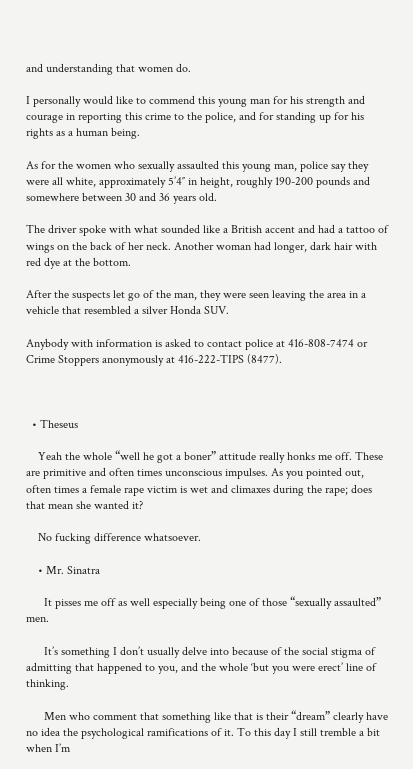and understanding that women do.

I personally would like to commend this young man for his strength and courage in reporting this crime to the police, and for standing up for his rights as a human being.

As for the women who sexually assaulted this young man, police say they were all white, approximately 5’4″ in height, roughly 190-200 pounds and somewhere between 30 and 36 years old.

The driver spoke with what sounded like a British accent and had a tattoo of wings on the back of her neck. Another woman had longer, dark hair with red dye at the bottom.

After the suspects let go of the man, they were seen leaving the area in a vehicle that resembled a silver Honda SUV.

Anybody with information is asked to contact police at 416-808-7474 or Crime Stoppers anonymously at 416-222-TIPS (8477).



  • Theseus

    Yeah the whole “well he got a boner” attitude really honks me off. These are primitive and often times unconscious impulses. As you pointed out, often times a female rape victim is wet and climaxes during the rape; does that mean she wanted it?

    No fucking difference whatsoever.

    • Mr. Sinatra

      It pisses me off as well especially being one of those “sexually assaulted” men.

      It’s something I don’t usually delve into because of the social stigma of admitting that happened to you, and the whole ‘but you were erect’ line of thinking.

      Men who comment that something like that is their “dream” clearly have no idea the psychological ramifications of it. To this day I still tremble a bit when I’m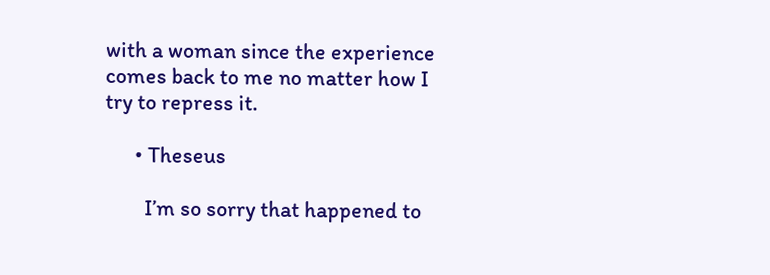with a woman since the experience comes back to me no matter how I try to repress it.

      • Theseus

        I’m so sorry that happened to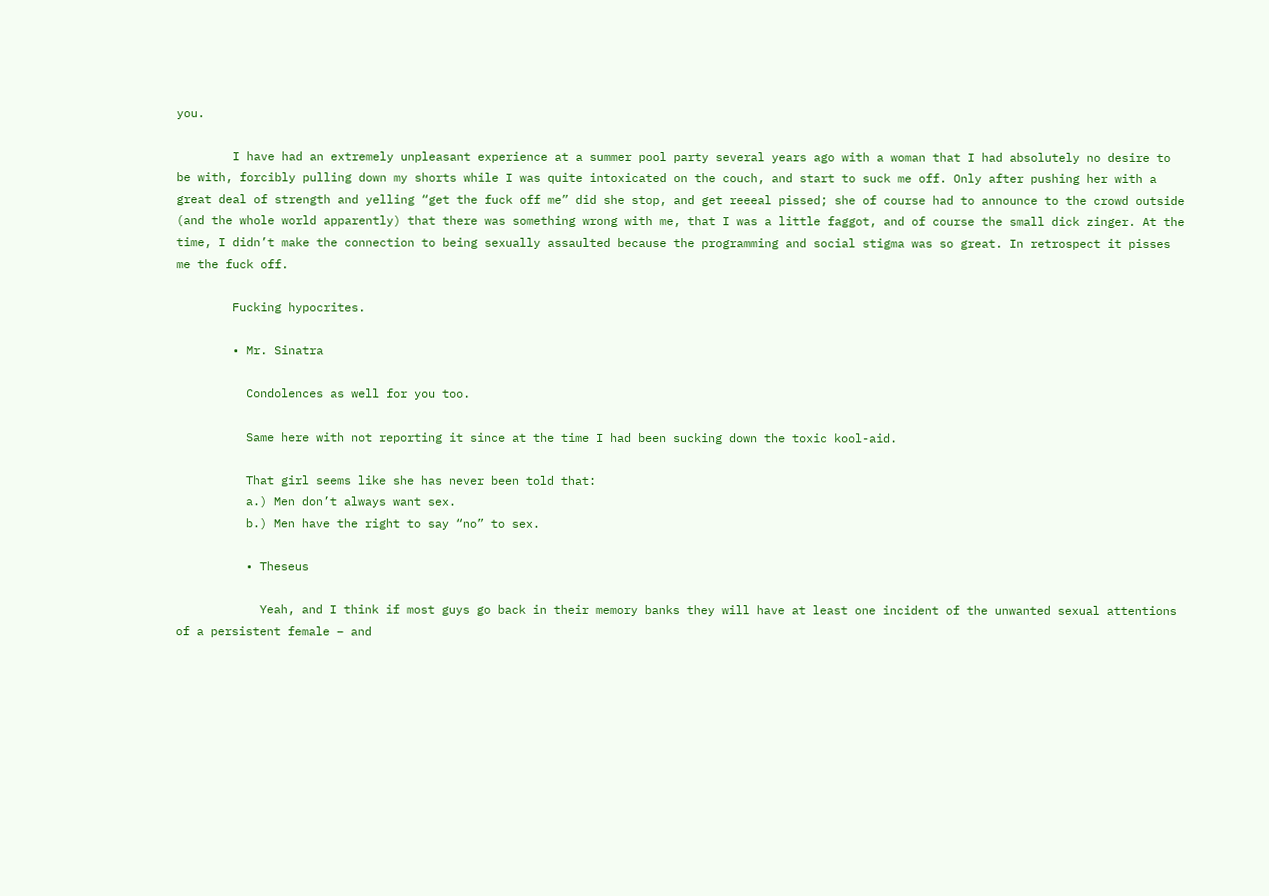you.

        I have had an extremely unpleasant experience at a summer pool party several years ago with a woman that I had absolutely no desire to be with, forcibly pulling down my shorts while I was quite intoxicated on the couch, and start to suck me off. Only after pushing her with a great deal of strength and yelling “get the fuck off me” did she stop, and get reeeal pissed; she of course had to announce to the crowd outside (and the whole world apparently) that there was something wrong with me, that I was a little faggot, and of course the small dick zinger. At the time, I didn’t make the connection to being sexually assaulted because the programming and social stigma was so great. In retrospect it pisses me the fuck off.

        Fucking hypocrites.

        • Mr. Sinatra

          Condolences as well for you too.

          Same here with not reporting it since at the time I had been sucking down the toxic kool-aid.

          That girl seems like she has never been told that:
          a.) Men don’t always want sex.
          b.) Men have the right to say “no” to sex.

          • Theseus

            Yeah, and I think if most guys go back in their memory banks they will have at least one incident of the unwanted sexual attentions of a persistent female – and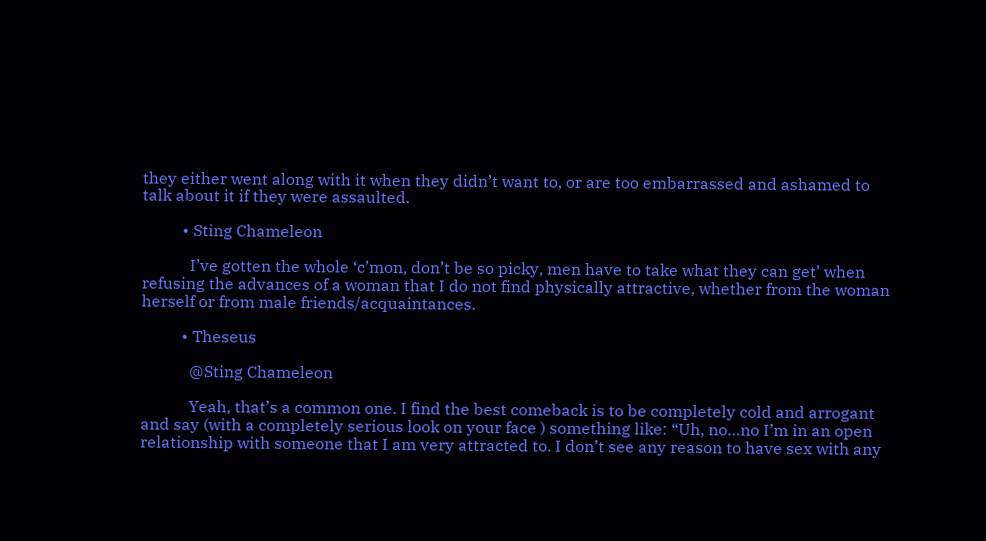they either went along with it when they didn’t want to, or are too embarrassed and ashamed to talk about it if they were assaulted.

          • Sting Chameleon

            I’ve gotten the whole ‘c’mon, don’t be so picky, men have to take what they can get’ when refusing the advances of a woman that I do not find physically attractive, whether from the woman herself or from male friends/acquaintances.

          • Theseus

            @Sting Chameleon

            Yeah, that’s a common one. I find the best comeback is to be completely cold and arrogant and say (with a completely serious look on your face ) something like: “Uh, no…no I’m in an open relationship with someone that I am very attracted to. I don’t see any reason to have sex with any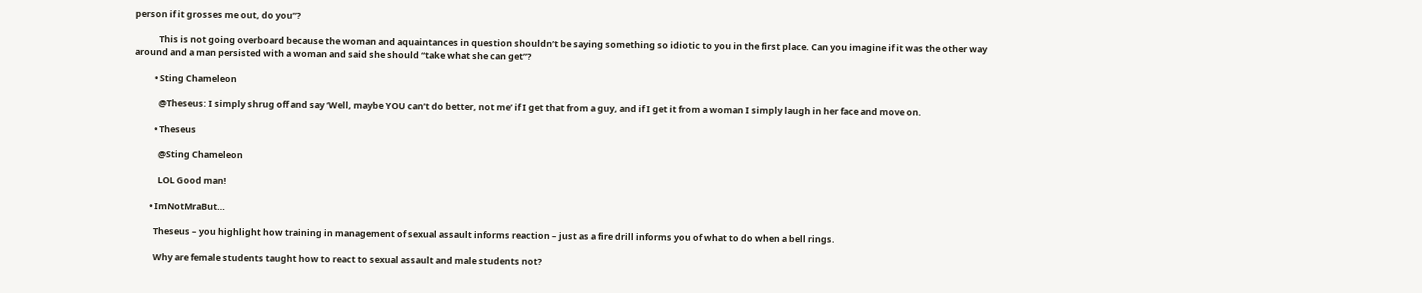person if it grosses me out, do you”?

            This is not going overboard because the woman and aquaintances in question shouldn’t be saying something so idiotic to you in the first place. Can you imagine if it was the other way around and a man persisted with a woman and said she should “take what she can get”?

          • Sting Chameleon

            @Theseus: I simply shrug off and say ‘Well, maybe YOU can’t do better, not me’ if I get that from a guy, and if I get it from a woman I simply laugh in her face and move on.

          • Theseus

            @Sting Chameleon

            LOL Good man!

        • ImNotMraBut…

          Theseus – you highlight how training in management of sexual assault informs reaction – just as a fire drill informs you of what to do when a bell rings.

          Why are female students taught how to react to sexual assault and male students not?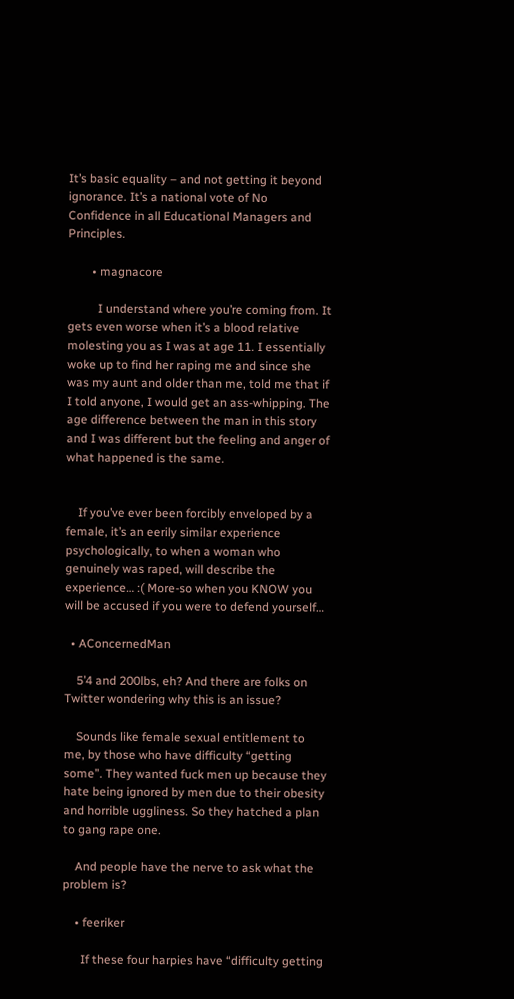It’s basic equality – and not getting it beyond ignorance. It’s a national vote of No Confidence in all Educational Managers and Principles.

        • magnacore

          I understand where you’re coming from. It gets even worse when it’s a blood relative molesting you as I was at age 11. I essentially woke up to find her raping me and since she was my aunt and older than me, told me that if I told anyone, I would get an ass-whipping. The age difference between the man in this story and I was different but the feeling and anger of what happened is the same.


    If you’ve ever been forcibly enveloped by a female, it’s an eerily similar experience psychologically, to when a woman who genuinely was raped, will describe the experience… :( More-so when you KNOW you will be accused if you were to defend yourself…

  • AConcernedMan

    5’4 and 200lbs, eh? And there are folks on Twitter wondering why this is an issue?

    Sounds like female sexual entitlement to me, by those who have difficulty “getting some”. They wanted fuck men up because they hate being ignored by men due to their obesity and horrible uggliness. So they hatched a plan to gang rape one.

    And people have the nerve to ask what the problem is?

    • feeriker

      If these four harpies have “difficulty getting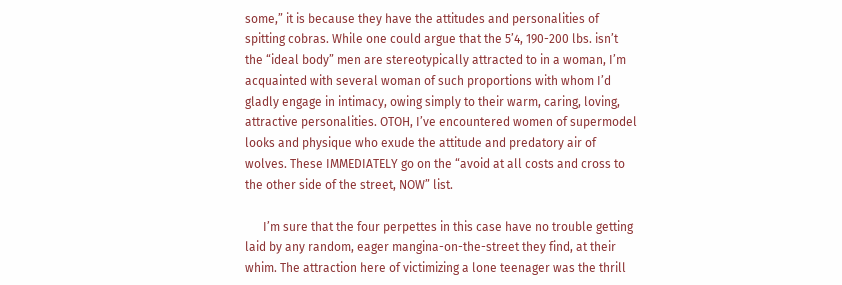some,” it is because they have the attitudes and personalities of spitting cobras. While one could argue that the 5’4, 190-200 lbs. isn’t the “ideal body” men are stereotypically attracted to in a woman, I’m acquainted with several woman of such proportions with whom I’d gladly engage in intimacy, owing simply to their warm, caring, loving, attractive personalities. OTOH, I’ve encountered women of supermodel looks and physique who exude the attitude and predatory air of wolves. These IMMEDIATELY go on the “avoid at all costs and cross to the other side of the street, NOW” list.

      I’m sure that the four perpettes in this case have no trouble getting laid by any random, eager mangina-on-the-street they find, at their whim. The attraction here of victimizing a lone teenager was the thrill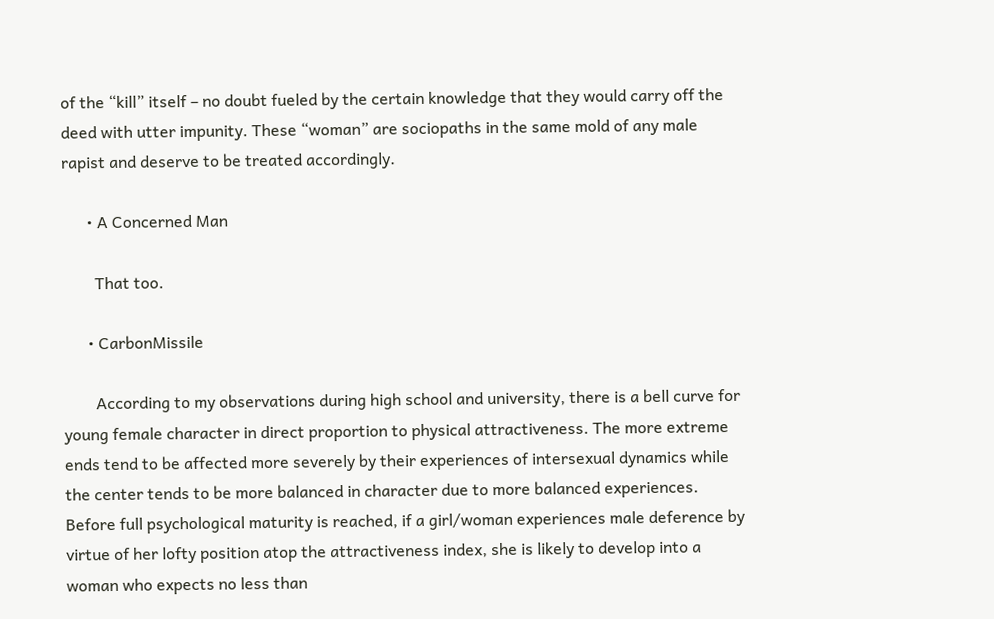of the “kill” itself – no doubt fueled by the certain knowledge that they would carry off the deed with utter impunity. These “woman” are sociopaths in the same mold of any male rapist and deserve to be treated accordingly.

      • A Concerned Man

        That too.

      • CarbonMissile

        According to my observations during high school and university, there is a bell curve for young female character in direct proportion to physical attractiveness. The more extreme ends tend to be affected more severely by their experiences of intersexual dynamics while the center tends to be more balanced in character due to more balanced experiences. Before full psychological maturity is reached, if a girl/woman experiences male deference by virtue of her lofty position atop the attractiveness index, she is likely to develop into a woman who expects no less than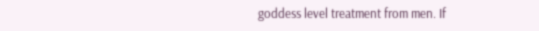goddess level treatment from men. If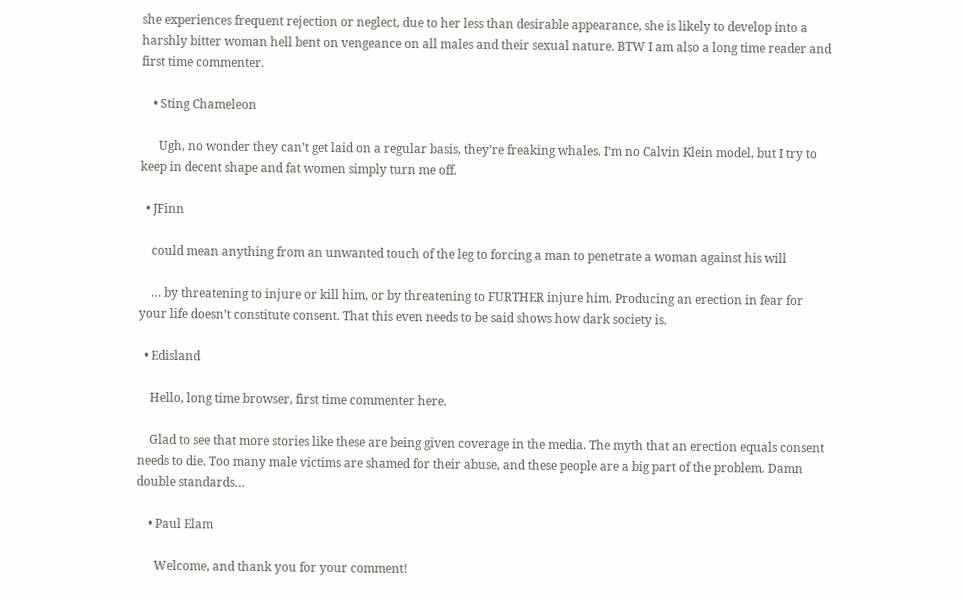she experiences frequent rejection or neglect, due to her less than desirable appearance, she is likely to develop into a harshly bitter woman hell bent on vengeance on all males and their sexual nature. BTW I am also a long time reader and first time commenter.

    • Sting Chameleon

      Ugh, no wonder they can’t get laid on a regular basis, they’re freaking whales. I’m no Calvin Klein model, but I try to keep in decent shape and fat women simply turn me off.

  • JFinn

    could mean anything from an unwanted touch of the leg to forcing a man to penetrate a woman against his will

    … by threatening to injure or kill him, or by threatening to FURTHER injure him. Producing an erection in fear for your life doesn’t constitute consent. That this even needs to be said shows how dark society is.

  • Edisland

    Hello, long time browser, first time commenter here.

    Glad to see that more stories like these are being given coverage in the media. The myth that an erection equals consent needs to die. Too many male victims are shamed for their abuse, and these people are a big part of the problem. Damn double standards…

    • Paul Elam

      Welcome, and thank you for your comment!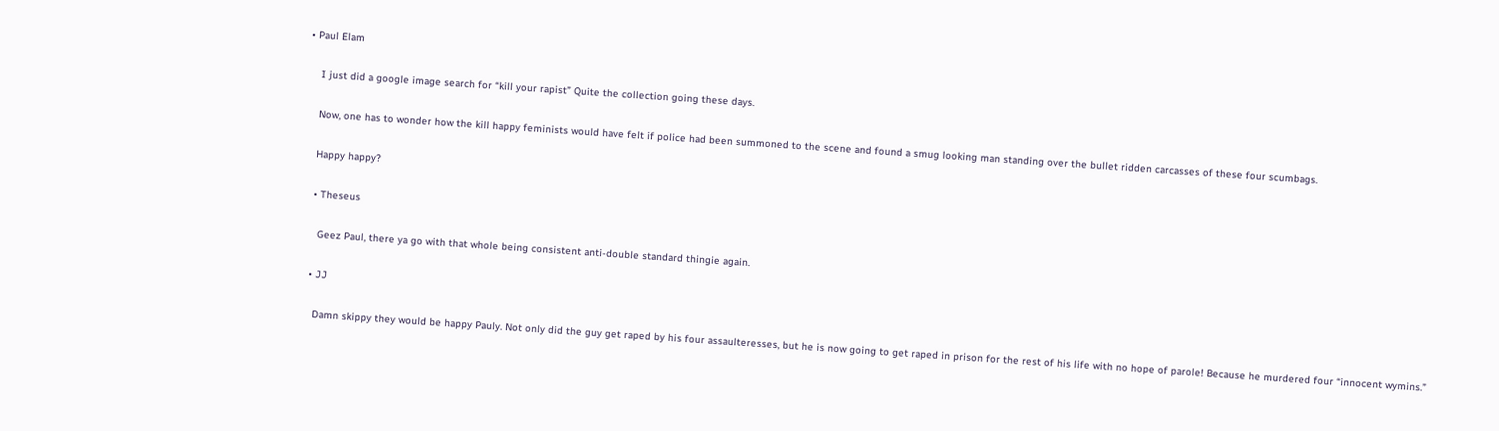• Paul Elam

    I just did a google image search for “kill your rapist” Quite the collection going these days.

    Now, one has to wonder how the kill happy feminists would have felt if police had been summoned to the scene and found a smug looking man standing over the bullet ridden carcasses of these four scumbags.

    Happy happy?

    • Theseus

      Geez Paul, there ya go with that whole being consistent anti-double standard thingie again.

    • JJ

      Damn skippy they would be happy Pauly. Not only did the guy get raped by his four assaulteresses, but he is now going to get raped in prison for the rest of his life with no hope of parole! Because he murdered four “innocent wymins.”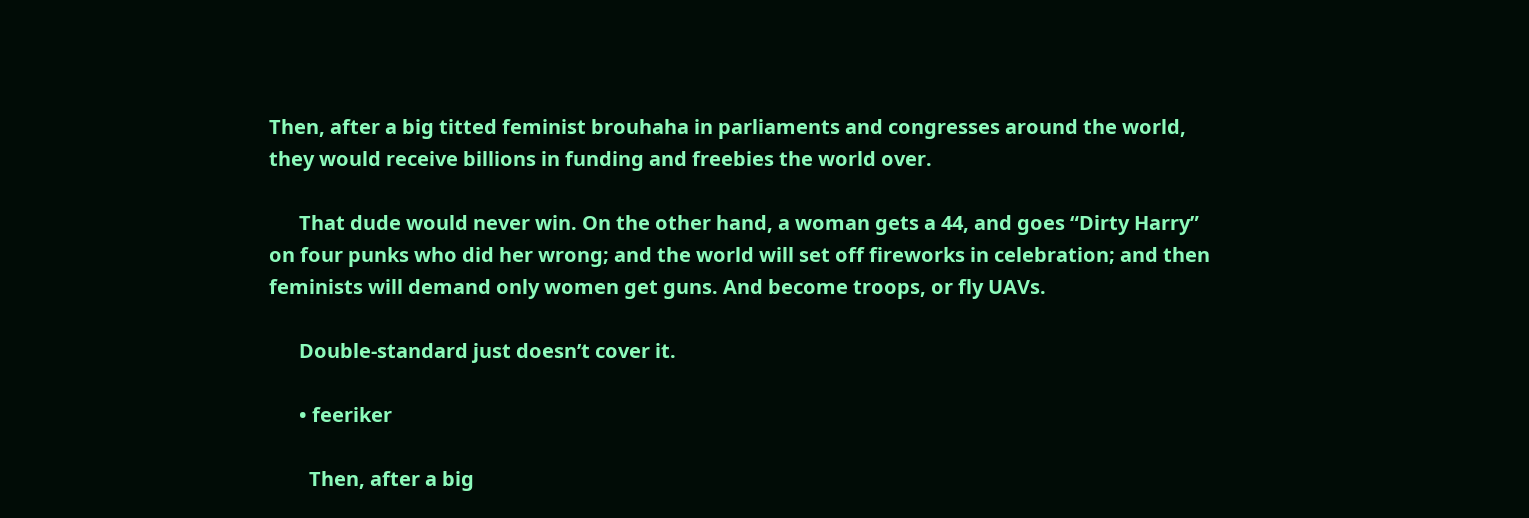Then, after a big titted feminist brouhaha in parliaments and congresses around the world, they would receive billions in funding and freebies the world over.

      That dude would never win. On the other hand, a woman gets a 44, and goes “Dirty Harry” on four punks who did her wrong; and the world will set off fireworks in celebration; and then feminists will demand only women get guns. And become troops, or fly UAVs.

      Double-standard just doesn’t cover it.

      • feeriker

        Then, after a big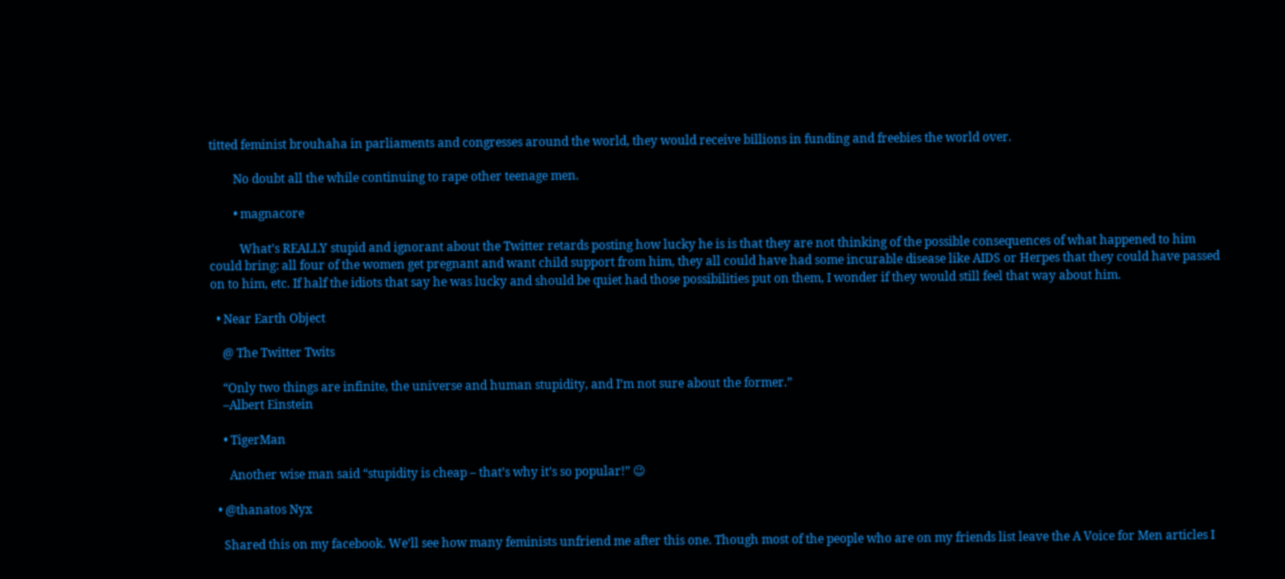titted feminist brouhaha in parliaments and congresses around the world, they would receive billions in funding and freebies the world over.

        No doubt all the while continuing to rape other teenage men.

        • magnacore

          What’s REALLY stupid and ignorant about the Twitter retards posting how lucky he is is that they are not thinking of the possible consequences of what happened to him could bring: all four of the women get pregnant and want child support from him, they all could have had some incurable disease like AIDS or Herpes that they could have passed on to him, etc. If half the idiots that say he was lucky and should be quiet had those possibilities put on them, I wonder if they would still feel that way about him.

  • Near Earth Object

    @ The Twitter Twits

    “Only two things are infinite, the universe and human stupidity, and I’m not sure about the former.”
    –Albert Einstein

    • TigerMan

      Another wise man said “stupidity is cheap – that’s why it’s so popular!” 😉

  • @thanatos Nyx

    Shared this on my facebook. We’ll see how many feminists unfriend me after this one. Though most of the people who are on my friends list leave the A Voice for Men articles I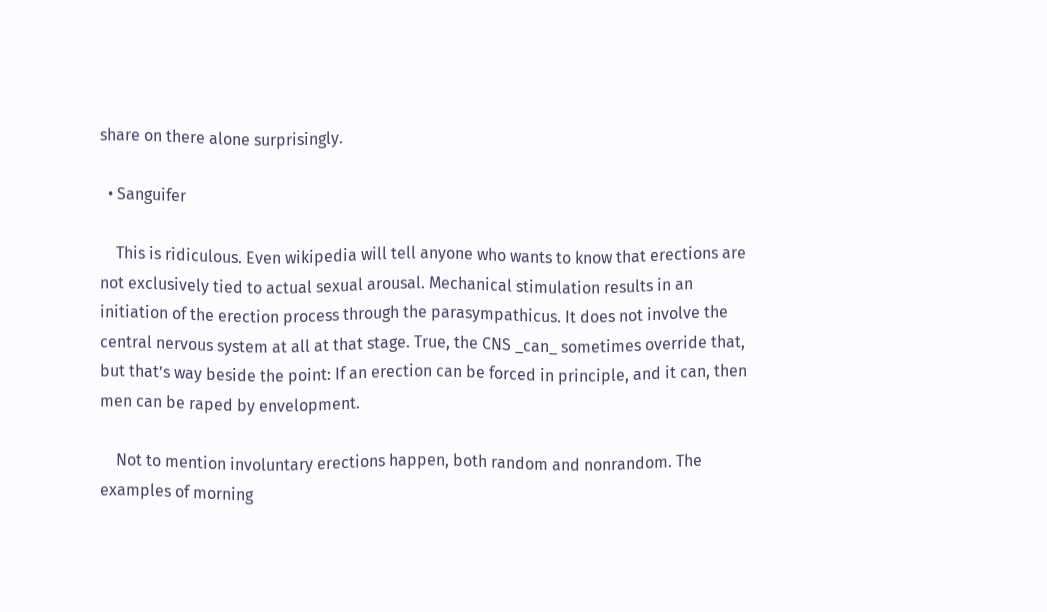share on there alone surprisingly.

  • Sanguifer

    This is ridiculous. Even wikipedia will tell anyone who wants to know that erections are not exclusively tied to actual sexual arousal. Mechanical stimulation results in an initiation of the erection process through the parasympathicus. It does not involve the central nervous system at all at that stage. True, the CNS _can_ sometimes override that, but that’s way beside the point: If an erection can be forced in principle, and it can, then men can be raped by envelopment.

    Not to mention involuntary erections happen, both random and nonrandom. The examples of morning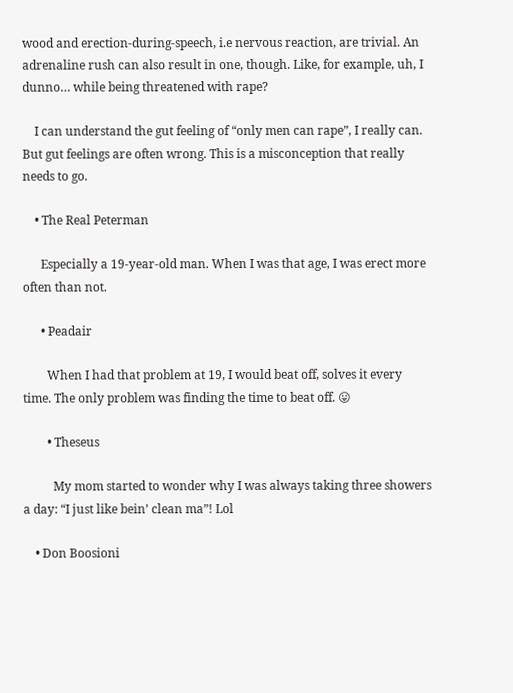wood and erection-during-speech, i.e nervous reaction, are trivial. An adrenaline rush can also result in one, though. Like, for example, uh, I dunno… while being threatened with rape?

    I can understand the gut feeling of “only men can rape”, I really can. But gut feelings are often wrong. This is a misconception that really needs to go.

    • The Real Peterman

      Especially a 19-year-old man. When I was that age, I was erect more often than not.

      • Peadair

        When I had that problem at 19, I would beat off, solves it every time. The only problem was finding the time to beat off. 😛

        • Theseus

          My mom started to wonder why I was always taking three showers a day: “I just like bein’ clean ma”! Lol

    • Don Boosioni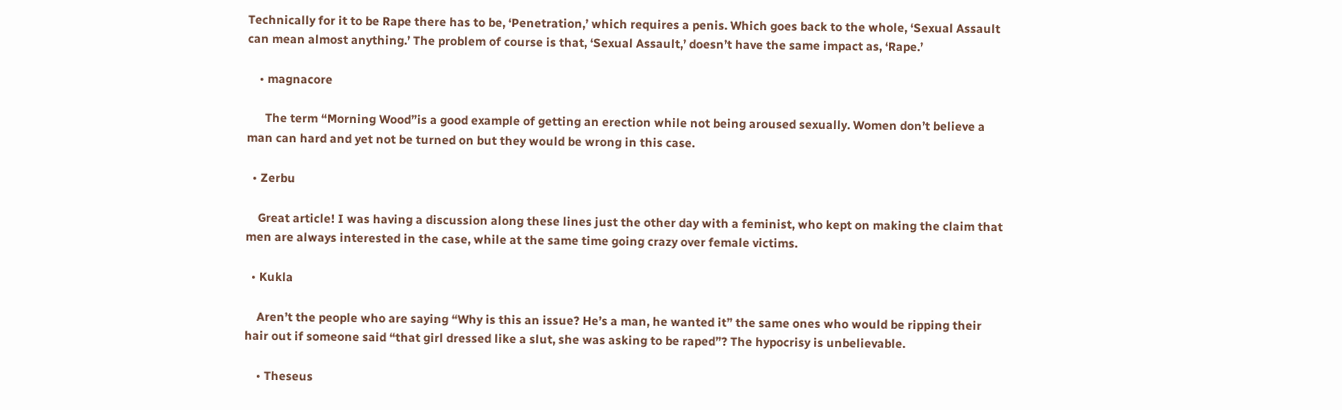Technically for it to be Rape there has to be, ‘Penetration,’ which requires a penis. Which goes back to the whole, ‘Sexual Assault can mean almost anything.’ The problem of course is that, ‘Sexual Assault,’ doesn’t have the same impact as, ‘Rape.’

    • magnacore

      The term “Morning Wood”is a good example of getting an erection while not being aroused sexually. Women don’t believe a man can hard and yet not be turned on but they would be wrong in this case.

  • Zerbu

    Great article! I was having a discussion along these lines just the other day with a feminist, who kept on making the claim that men are always interested in the case, while at the same time going crazy over female victims.

  • Kukla

    Aren’t the people who are saying “Why is this an issue? He’s a man, he wanted it” the same ones who would be ripping their hair out if someone said “that girl dressed like a slut, she was asking to be raped”? The hypocrisy is unbelievable.

    • Theseus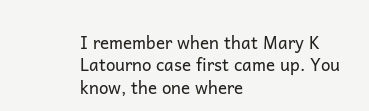I remember when that Mary K Latourno case first came up. You know, the one where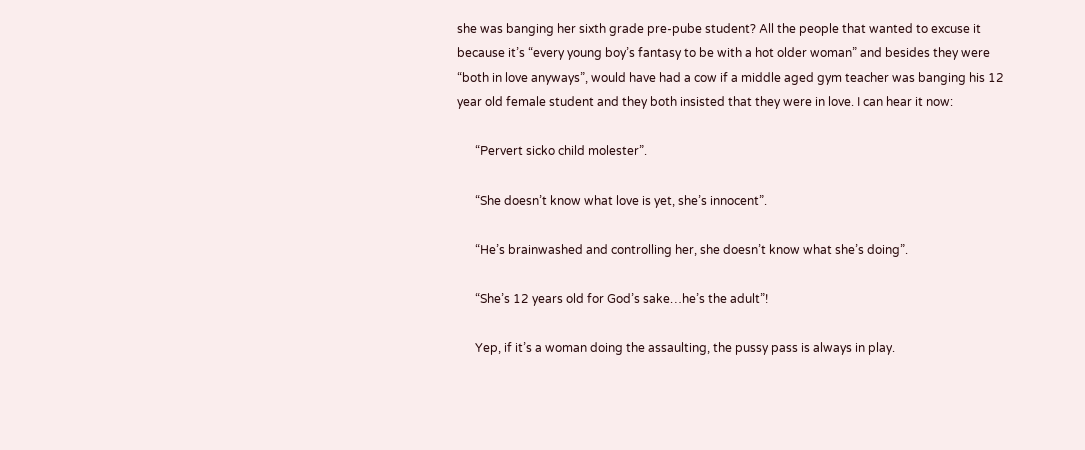she was banging her sixth grade pre-pube student? All the people that wanted to excuse it because it’s “every young boy’s fantasy to be with a hot older woman” and besides they were “both in love anyways”, would have had a cow if a middle aged gym teacher was banging his 12 year old female student and they both insisted that they were in love. I can hear it now:

      “Pervert sicko child molester”.

      “She doesn’t know what love is yet, she’s innocent”.

      “He’s brainwashed and controlling her, she doesn’t know what she’s doing”.

      “She’s 12 years old for God’s sake…he’s the adult”!

      Yep, if it’s a woman doing the assaulting, the pussy pass is always in play.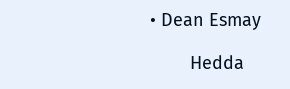• Dean Esmay

        Hedda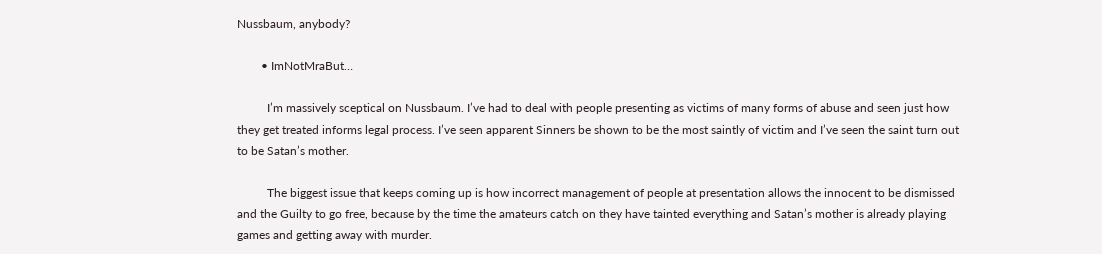Nussbaum, anybody?

        • ImNotMraBut…

          I’m massively sceptical on Nussbaum. I’ve had to deal with people presenting as victims of many forms of abuse and seen just how they get treated informs legal process. I’ve seen apparent Sinners be shown to be the most saintly of victim and I’ve seen the saint turn out to be Satan’s mother.

          The biggest issue that keeps coming up is how incorrect management of people at presentation allows the innocent to be dismissed and the Guilty to go free, because by the time the amateurs catch on they have tainted everything and Satan’s mother is already playing games and getting away with murder.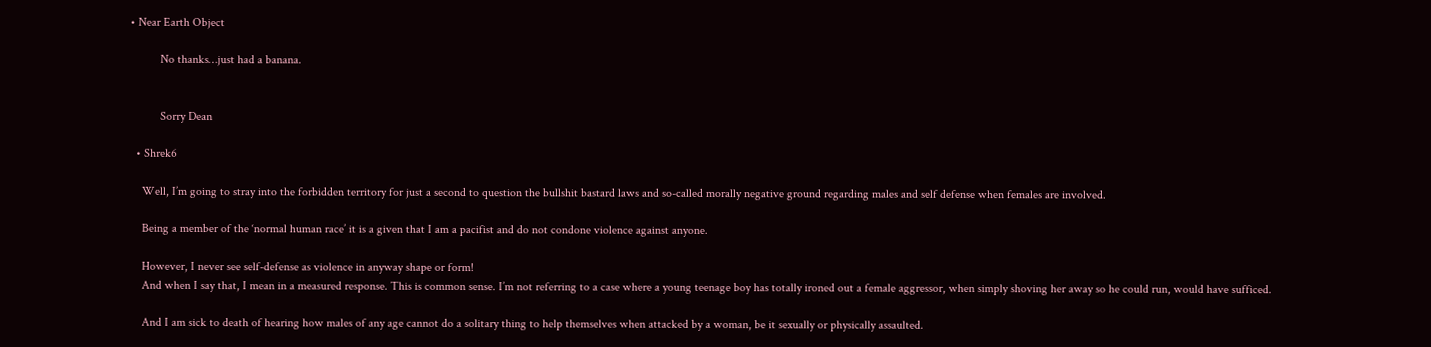• Near Earth Object

          No thanks…just had a banana.


          Sorry Dean

  • Shrek6

    Well, I’m going to stray into the forbidden territory for just a second to question the bullshit bastard laws and so-called morally negative ground regarding males and self defense when females are involved.

    Being a member of the ‘normal human race’ it is a given that I am a pacifist and do not condone violence against anyone.

    However, I never see self-defense as violence in anyway shape or form!
    And when I say that, I mean in a measured response. This is common sense. I’m not referring to a case where a young teenage boy has totally ironed out a female aggressor, when simply shoving her away so he could run, would have sufficed.

    And I am sick to death of hearing how males of any age cannot do a solitary thing to help themselves when attacked by a woman, be it sexually or physically assaulted.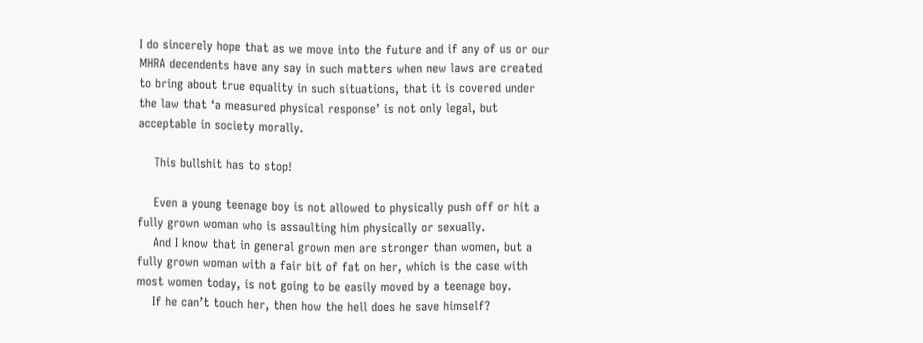I do sincerely hope that as we move into the future and if any of us or our MHRA decendents have any say in such matters when new laws are created to bring about true equality in such situations, that it is covered under the law that ‘a measured physical response’ is not only legal, but acceptable in society morally.

    This bullshit has to stop!

    Even a young teenage boy is not allowed to physically push off or hit a fully grown woman who is assaulting him physically or sexually.
    And I know that in general grown men are stronger than women, but a fully grown woman with a fair bit of fat on her, which is the case with most women today, is not going to be easily moved by a teenage boy.
    If he can’t touch her, then how the hell does he save himself?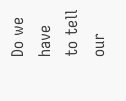Do we have to tell our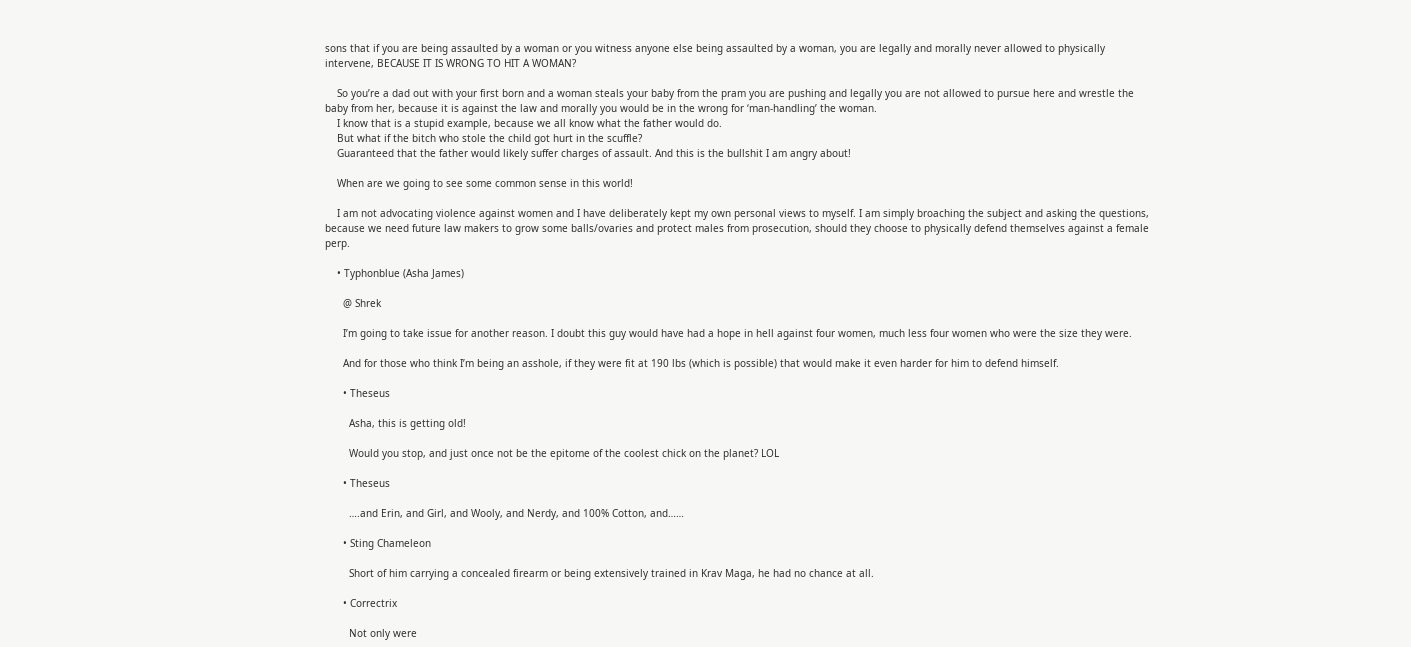sons that if you are being assaulted by a woman or you witness anyone else being assaulted by a woman, you are legally and morally never allowed to physically intervene, BECAUSE IT IS WRONG TO HIT A WOMAN?

    So you’re a dad out with your first born and a woman steals your baby from the pram you are pushing and legally you are not allowed to pursue here and wrestle the baby from her, because it is against the law and morally you would be in the wrong for ‘man-handling’ the woman.
    I know that is a stupid example, because we all know what the father would do.
    But what if the bitch who stole the child got hurt in the scuffle?
    Guaranteed that the father would likely suffer charges of assault. And this is the bullshit I am angry about!

    When are we going to see some common sense in this world!

    I am not advocating violence against women and I have deliberately kept my own personal views to myself. I am simply broaching the subject and asking the questions, because we need future law makers to grow some balls/ovaries and protect males from prosecution, should they choose to physically defend themselves against a female perp.

    • Typhonblue (Asha James)

      @ Shrek

      I’m going to take issue for another reason. I doubt this guy would have had a hope in hell against four women, much less four women who were the size they were.

      And for those who think I’m being an asshole, if they were fit at 190 lbs (which is possible) that would make it even harder for him to defend himself.

      • Theseus

        Asha, this is getting old!

        Would you stop, and just once not be the epitome of the coolest chick on the planet? LOL

      • Theseus

        ….and Erin, and Girl, and Wooly, and Nerdy, and 100% Cotton, and……

      • Sting Chameleon

        Short of him carrying a concealed firearm or being extensively trained in Krav Maga, he had no chance at all.

      • Correctrix

        Not only were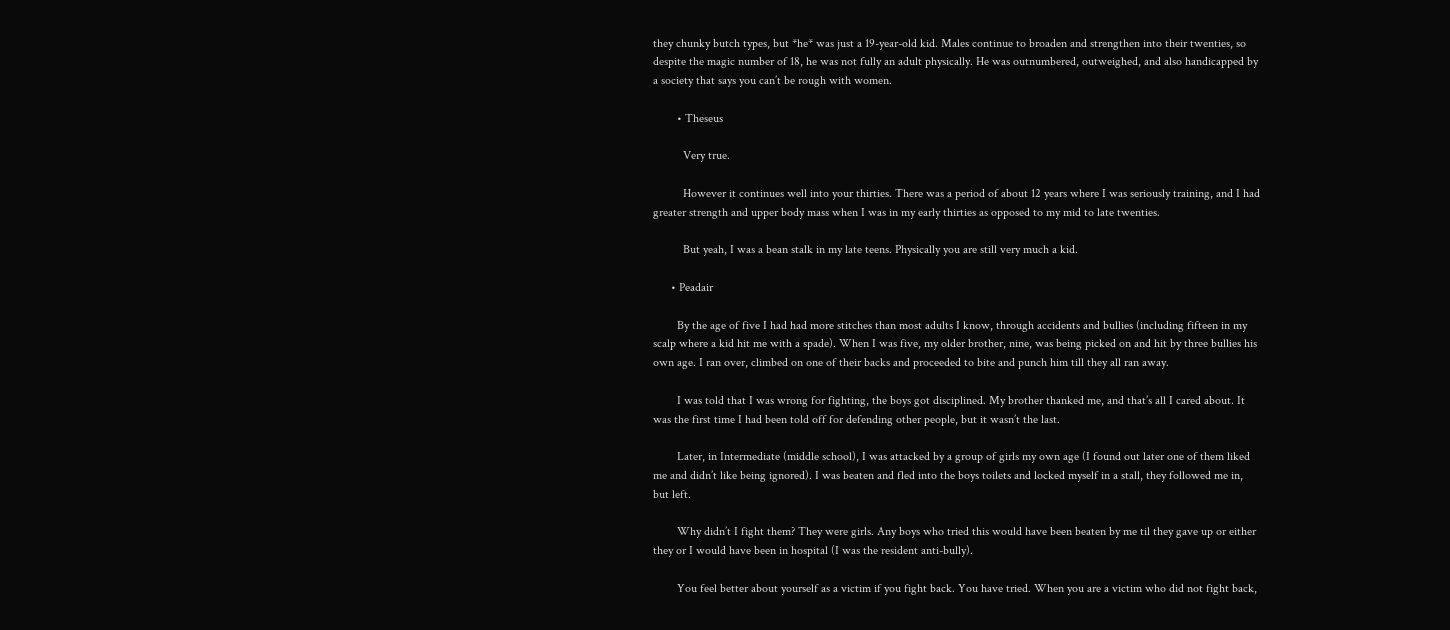they chunky butch types, but *he* was just a 19-year-old kid. Males continue to broaden and strengthen into their twenties, so despite the magic number of 18, he was not fully an adult physically. He was outnumbered, outweighed, and also handicapped by a society that says you can’t be rough with women.

        • Theseus

          Very true.

          However it continues well into your thirties. There was a period of about 12 years where I was seriously training, and I had greater strength and upper body mass when I was in my early thirties as opposed to my mid to late twenties.

          But yeah, I was a bean stalk in my late teens. Physically you are still very much a kid.

      • Peadair

        By the age of five I had had more stitches than most adults I know, through accidents and bullies (including fifteen in my scalp where a kid hit me with a spade). When I was five, my older brother, nine, was being picked on and hit by three bullies his own age. I ran over, climbed on one of their backs and proceeded to bite and punch him till they all ran away.

        I was told that I was wrong for fighting, the boys got disciplined. My brother thanked me, and that’s all I cared about. It was the first time I had been told off for defending other people, but it wasn’t the last.

        Later, in Intermediate (middle school), I was attacked by a group of girls my own age (I found out later one of them liked me and didn’t like being ignored). I was beaten and fled into the boys toilets and locked myself in a stall, they followed me in, but left.

        Why didn’t I fight them? They were girls. Any boys who tried this would have been beaten by me til they gave up or either they or I would have been in hospital (I was the resident anti-bully).

        You feel better about yourself as a victim if you fight back. You have tried. When you are a victim who did not fight back,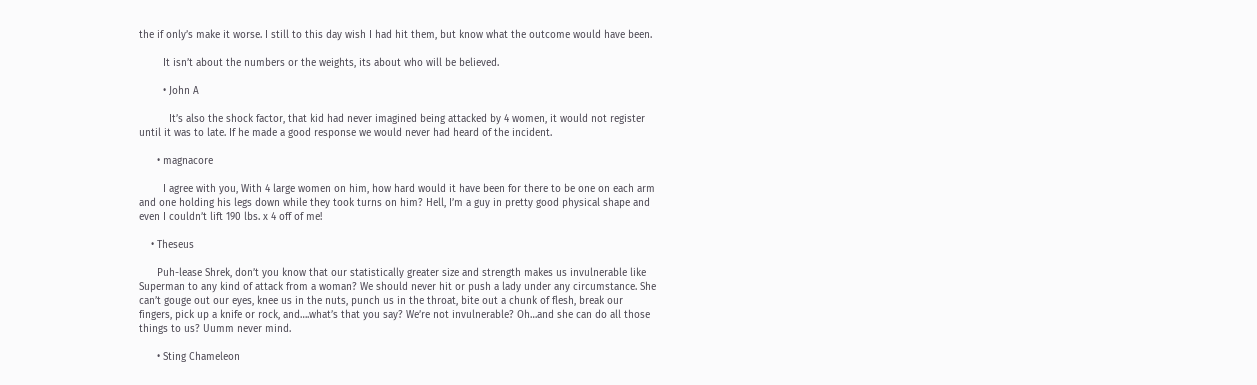the if only’s make it worse. I still to this day wish I had hit them, but know what the outcome would have been.

        It isn’t about the numbers or the weights, its about who will be believed.

        • John A

          It’s also the shock factor, that kid had never imagined being attacked by 4 women, it would not register until it was to late. If he made a good response we would never had heard of the incident.

      • magnacore

        I agree with you, With 4 large women on him, how hard would it have been for there to be one on each arm and one holding his legs down while they took turns on him? Hell, I’m a guy in pretty good physical shape and even I couldn’t lift 190 lbs. x 4 off of me!

    • Theseus

      Puh-lease Shrek, don’t you know that our statistically greater size and strength makes us invulnerable like Superman to any kind of attack from a woman? We should never hit or push a lady under any circumstance. She can’t gouge out our eyes, knee us in the nuts, punch us in the throat, bite out a chunk of flesh, break our fingers, pick up a knife or rock, and….what’s that you say? We’re not invulnerable? Oh…and she can do all those things to us? Uumm never mind.

      • Sting Chameleon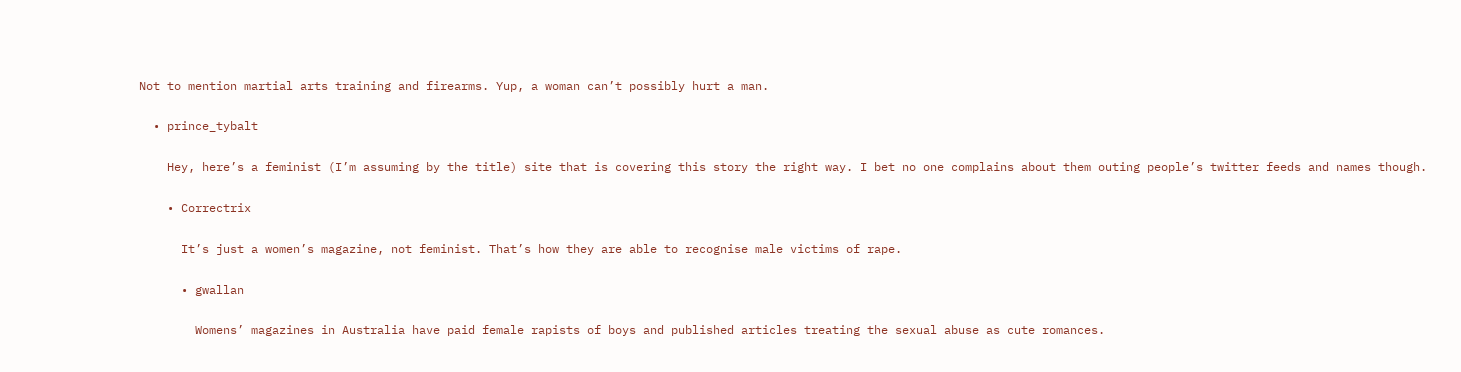Not to mention martial arts training and firearms. Yup, a woman can’t possibly hurt a man.

  • prince_tybalt

    Hey, here’s a feminist (I’m assuming by the title) site that is covering this story the right way. I bet no one complains about them outing people’s twitter feeds and names though.

    • Correctrix

      It’s just a women’s magazine, not feminist. That’s how they are able to recognise male victims of rape.

      • gwallan

        Womens’ magazines in Australia have paid female rapists of boys and published articles treating the sexual abuse as cute romances.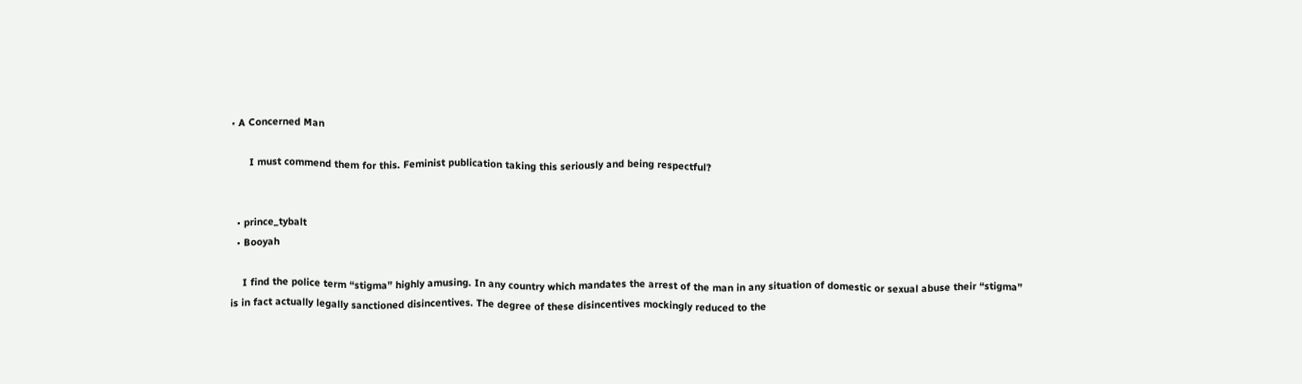• A Concerned Man

      I must commend them for this. Feminist publication taking this seriously and being respectful?


  • prince_tybalt
  • Booyah

    I find the police term “stigma” highly amusing. In any country which mandates the arrest of the man in any situation of domestic or sexual abuse their “stigma” is in fact actually legally sanctioned disincentives. The degree of these disincentives mockingly reduced to the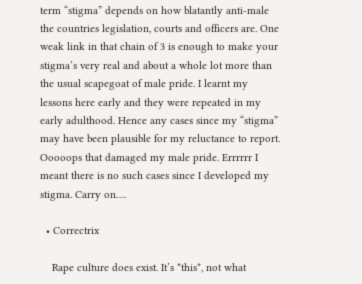term “stigma” depends on how blatantly anti-male the countries legislation, courts and officers are. One weak link in that chain of 3 is enough to make your stigma’s very real and about a whole lot more than the usual scapegoat of male pride. I learnt my lessons here early and they were repeated in my early adulthood. Hence any cases since my “stigma” may have been plausible for my reluctance to report. Ooooops that damaged my male pride. Errrrrr I meant there is no such cases since I developed my stigma. Carry on….

  • Correctrix

    Rape culture does exist. It’s *this*, not what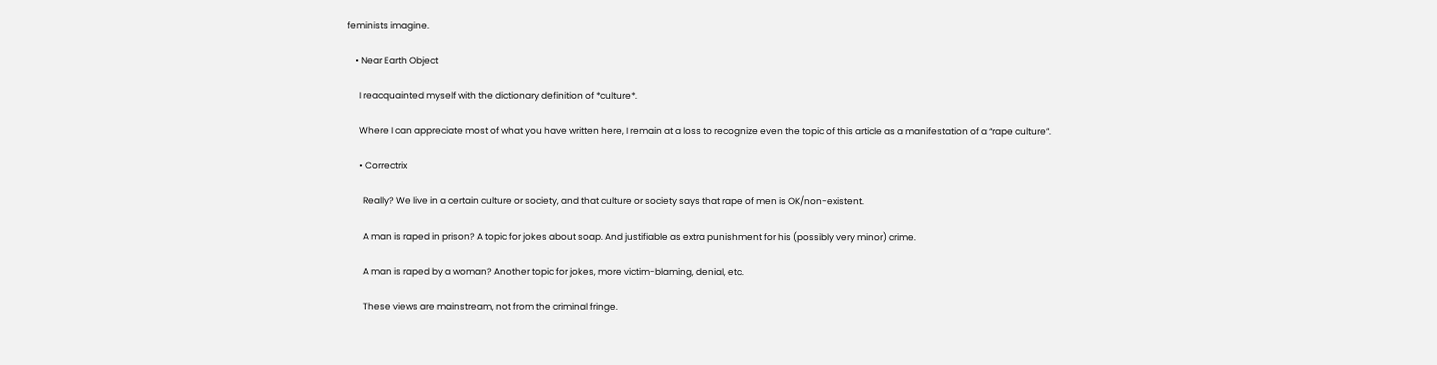feminists imagine.

    • Near Earth Object

      I reacquainted myself with the dictionary definition of *culture*.

      Where I can appreciate most of what you have written here, I remain at a loss to recognize even the topic of this article as a manifestation of a “rape culture”.

      • Correctrix

        Really? We live in a certain culture or society, and that culture or society says that rape of men is OK/non-existent.

        A man is raped in prison? A topic for jokes about soap. And justifiable as extra punishment for his (possibly very minor) crime.

        A man is raped by a woman? Another topic for jokes, more victim-blaming, denial, etc.

        These views are mainstream, not from the criminal fringe.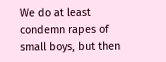We do at least condemn rapes of small boys, but then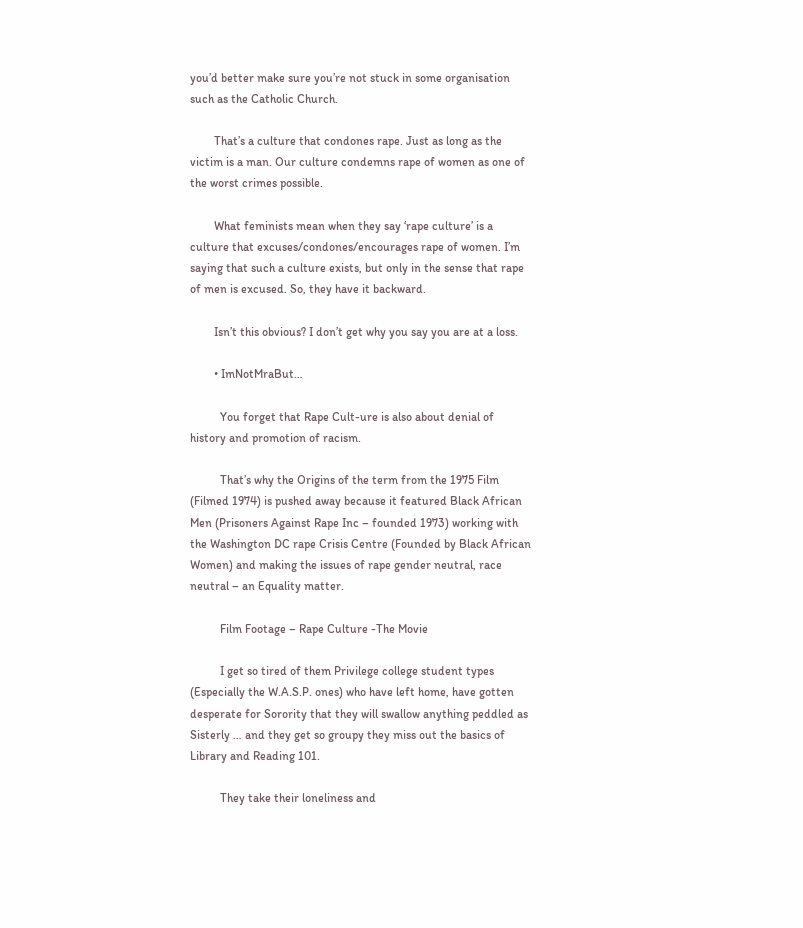you’d better make sure you’re not stuck in some organisation such as the Catholic Church.

        That’s a culture that condones rape. Just as long as the victim is a man. Our culture condemns rape of women as one of the worst crimes possible.

        What feminists mean when they say ‘rape culture’ is a culture that excuses/condones/encourages rape of women. I’m saying that such a culture exists, but only in the sense that rape of men is excused. So, they have it backward.

        Isn’t this obvious? I don’t get why you say you are at a loss.

        • ImNotMraBut…

          You forget that Rape Cult-ure is also about denial of history and promotion of racism.

          That’s why the Origins of the term from the 1975 Film (Filmed 1974) is pushed away because it featured Black African Men (Prisoners Against Rape Inc – founded 1973) working with the Washington DC rape Crisis Centre (Founded by Black African Women) and making the issues of rape gender neutral, race neutral – an Equality matter.

          Film Footage – Rape Culture -The Movie

          I get so tired of them Privilege college student types (Especially the W.A.S.P. ones) who have left home, have gotten desperate for Sorority that they will swallow anything peddled as Sisterly … and they get so groupy they miss out the basics of Library and Reading 101.

          They take their loneliness and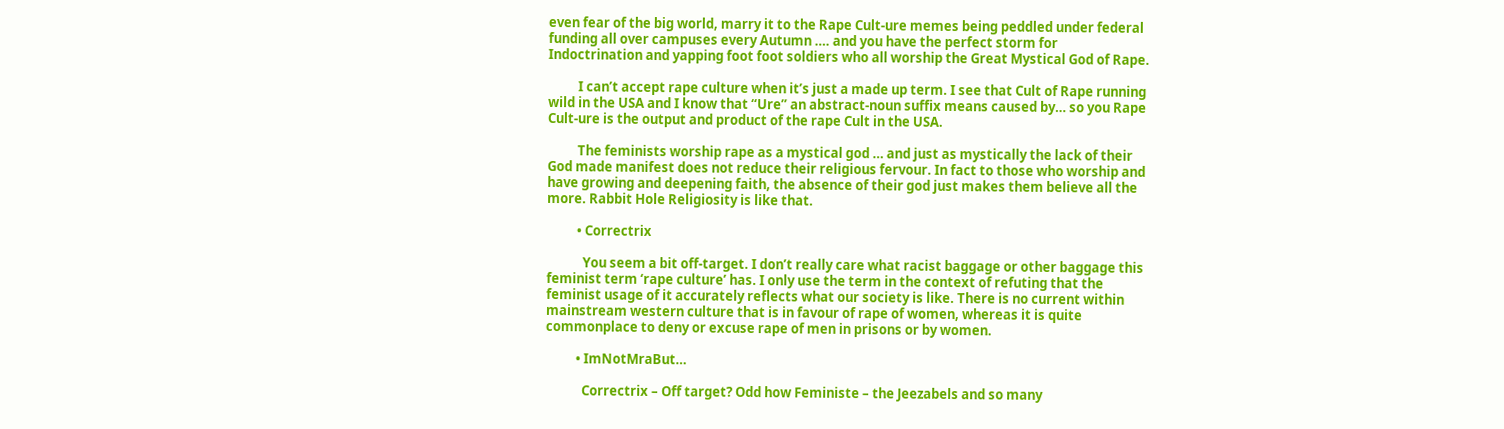even fear of the big world, marry it to the Rape Cult-ure memes being peddled under federal funding all over campuses every Autumn …. and you have the perfect storm for Indoctrination and yapping foot foot soldiers who all worship the Great Mystical God of Rape.

          I can’t accept rape culture when it’s just a made up term. I see that Cult of Rape running wild in the USA and I know that “Ure” an abstract-noun suffix means caused by… so you Rape Cult-ure is the output and product of the rape Cult in the USA.

          The feminists worship rape as a mystical god … and just as mystically the lack of their God made manifest does not reduce their religious fervour. In fact to those who worship and have growing and deepening faith, the absence of their god just makes them believe all the more. Rabbit Hole Religiosity is like that.

          • Correctrix

            You seem a bit off-target. I don’t really care what racist baggage or other baggage this feminist term ‘rape culture’ has. I only use the term in the context of refuting that the feminist usage of it accurately reflects what our society is like. There is no current within mainstream western culture that is in favour of rape of women, whereas it is quite commonplace to deny or excuse rape of men in prisons or by women.

          • ImNotMraBut…

            Correctrix – Off target? Odd how Feministe – the Jeezabels and so many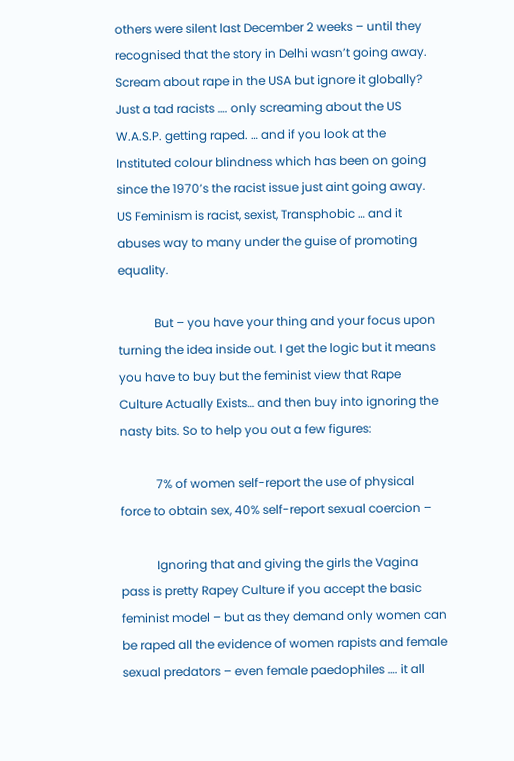others were silent last December 2 weeks – until they recognised that the story in Delhi wasn’t going away. Scream about rape in the USA but ignore it globally? Just a tad racists …. only screaming about the US W.A.S.P. getting raped. … and if you look at the Instituted colour blindness which has been on going since the 1970’s the racist issue just aint going away. US Feminism is racist, sexist, Transphobic … and it abuses way to many under the guise of promoting equality.

            But – you have your thing and your focus upon turning the idea inside out. I get the logic but it means you have to buy but the feminist view that Rape Culture Actually Exists… and then buy into ignoring the nasty bits. So to help you out a few figures:

            7% of women self-report the use of physical force to obtain sex, 40% self-report sexual coercion –

            Ignoring that and giving the girls the Vagina pass is pretty Rapey Culture if you accept the basic feminist model – but as they demand only women can be raped all the evidence of women rapists and female sexual predators – even female paedophiles …. it all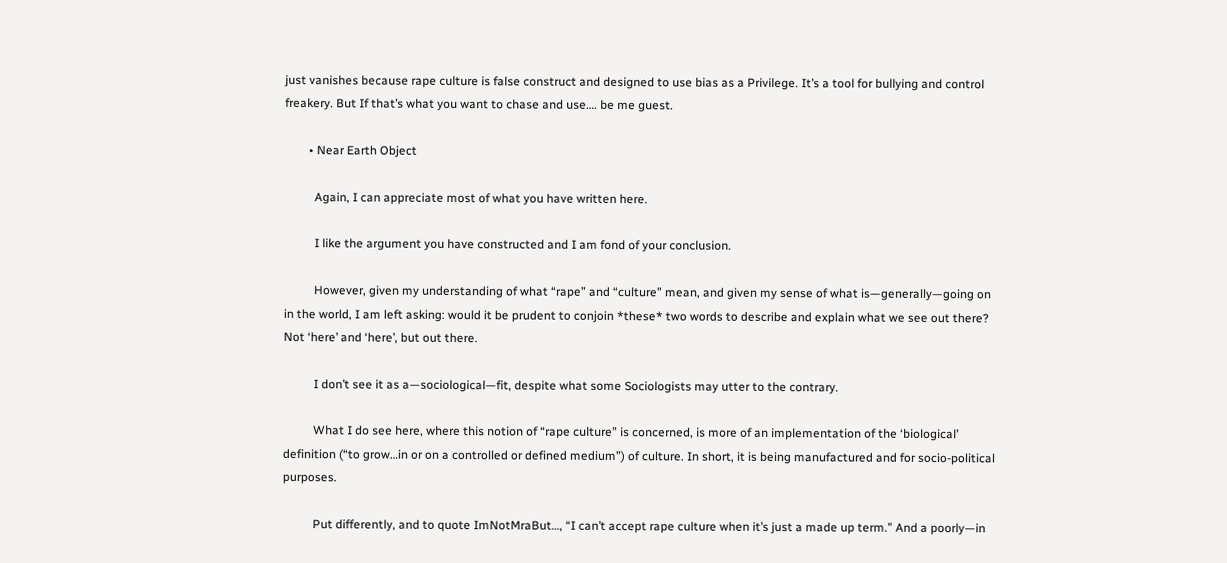just vanishes because rape culture is false construct and designed to use bias as a Privilege. It’s a tool for bullying and control freakery. But If that’s what you want to chase and use…. be me guest.

        • Near Earth Object

          Again, I can appreciate most of what you have written here.

          I like the argument you have constructed and I am fond of your conclusion.

          However, given my understanding of what “rape” and “culture” mean, and given my sense of what is—generally—going on in the world, I am left asking: would it be prudent to conjoin *these* two words to describe and explain what we see out there? Not ‘here’ and ‘here’, but out there.

          I don’t see it as a—sociological—fit, despite what some Sociologists may utter to the contrary.

          What I do see here, where this notion of “rape culture” is concerned, is more of an implementation of the ‘biological’ definition (“to grow…in or on a controlled or defined medium”) of culture. In short, it is being manufactured and for socio-political purposes.

          Put differently, and to quote ImNotMraBut…, “I can’t accept rape culture when it’s just a made up term.” And a poorly—in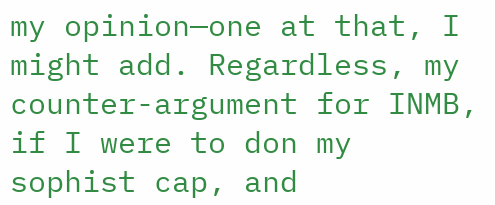my opinion—one at that, I might add. Regardless, my counter-argument for INMB, if I were to don my sophist cap, and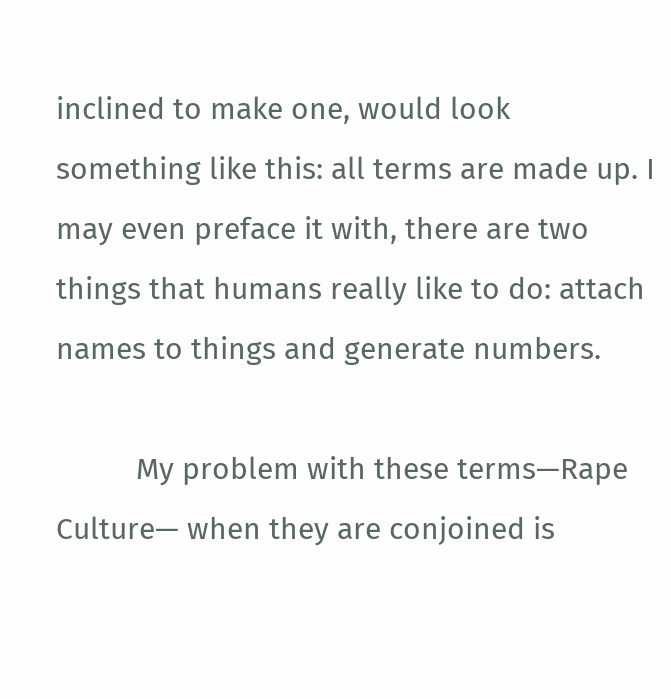inclined to make one, would look something like this: all terms are made up. I may even preface it with, there are two things that humans really like to do: attach names to things and generate numbers.

          My problem with these terms—Rape Culture— when they are conjoined is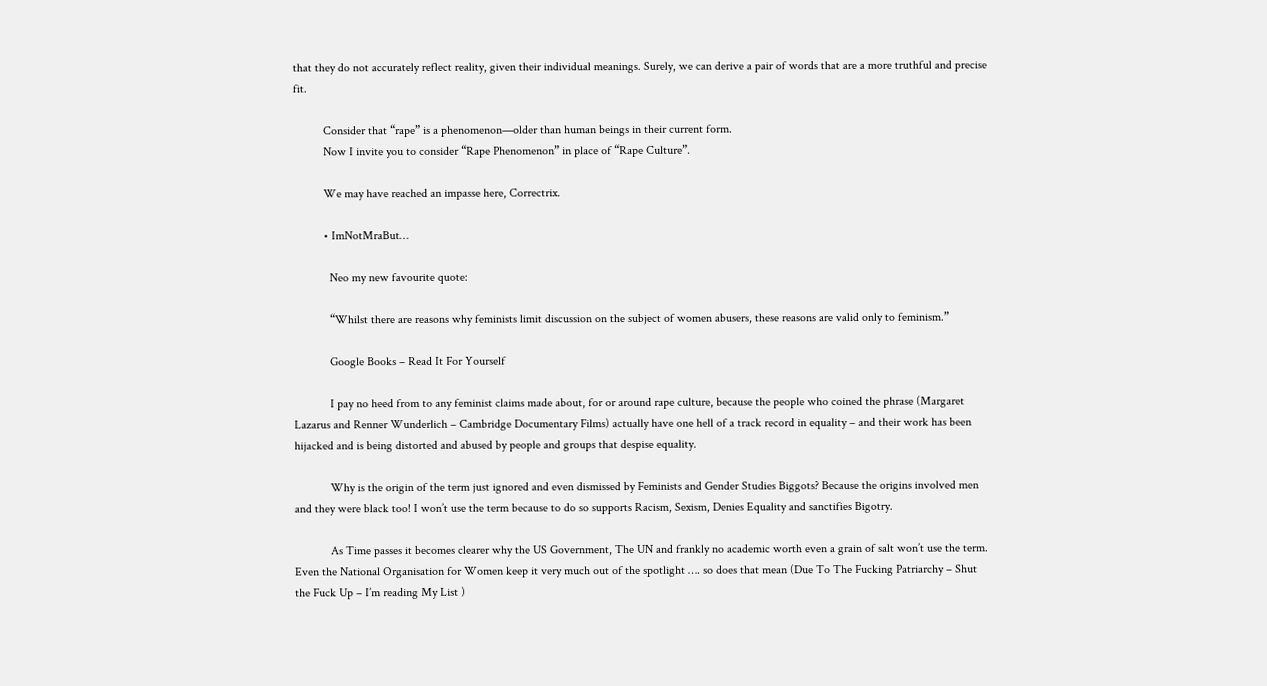that they do not accurately reflect reality, given their individual meanings. Surely, we can derive a pair of words that are a more truthful and precise fit.

          Consider that “rape” is a phenomenon—older than human beings in their current form.
          Now I invite you to consider “Rape Phenomenon” in place of “Rape Culture”.

          We may have reached an impasse here, Correctrix.

          • ImNotMraBut…

            Neo my new favourite quote:

            “Whilst there are reasons why feminists limit discussion on the subject of women abusers, these reasons are valid only to feminism.”

            Google Books – Read It For Yourself

            I pay no heed from to any feminist claims made about, for or around rape culture, because the people who coined the phrase (Margaret Lazarus and Renner Wunderlich – Cambridge Documentary Films) actually have one hell of a track record in equality – and their work has been hijacked and is being distorted and abused by people and groups that despise equality.

            Why is the origin of the term just ignored and even dismissed by Feminists and Gender Studies Biggots? Because the origins involved men and they were black too! I won’t use the term because to do so supports Racism, Sexism, Denies Equality and sanctifies Bigotry.

            As Time passes it becomes clearer why the US Government, The UN and frankly no academic worth even a grain of salt won’t use the term. Even the National Organisation for Women keep it very much out of the spotlight …. so does that mean (Due To The Fucking Patriarchy – Shut the Fuck Up – I’m reading My List )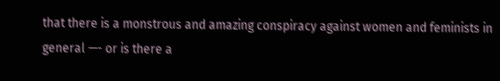that there is a monstrous and amazing conspiracy against women and feminists in general —- or is there a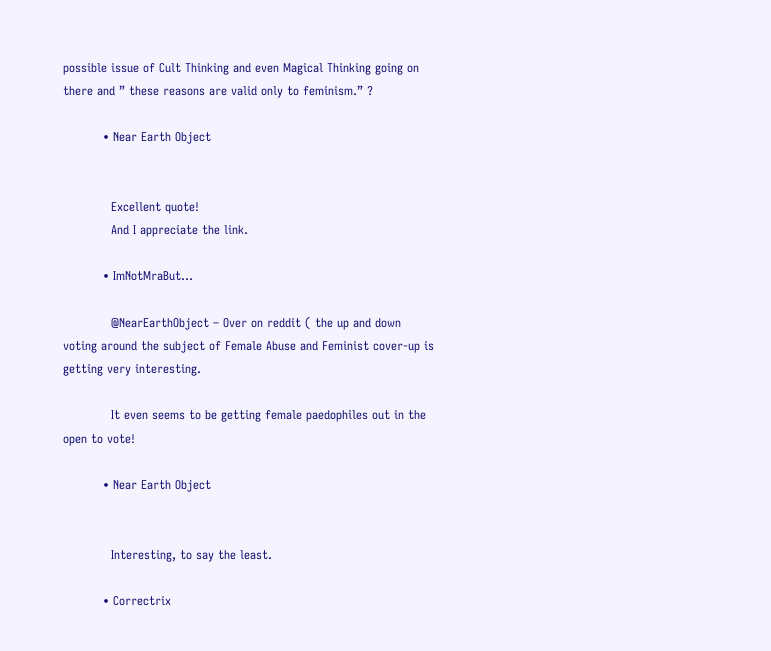possible issue of Cult Thinking and even Magical Thinking going on there and ” these reasons are valid only to feminism.” ?

          • Near Earth Object


            Excellent quote!
            And I appreciate the link.

          • ImNotMraBut…

            @NearEarthObject – Over on reddit ( the up and down voting around the subject of Female Abuse and Feminist cover-up is getting very interesting.

            It even seems to be getting female paedophiles out in the open to vote!

          • Near Earth Object


            Interesting, to say the least.

          • Correctrix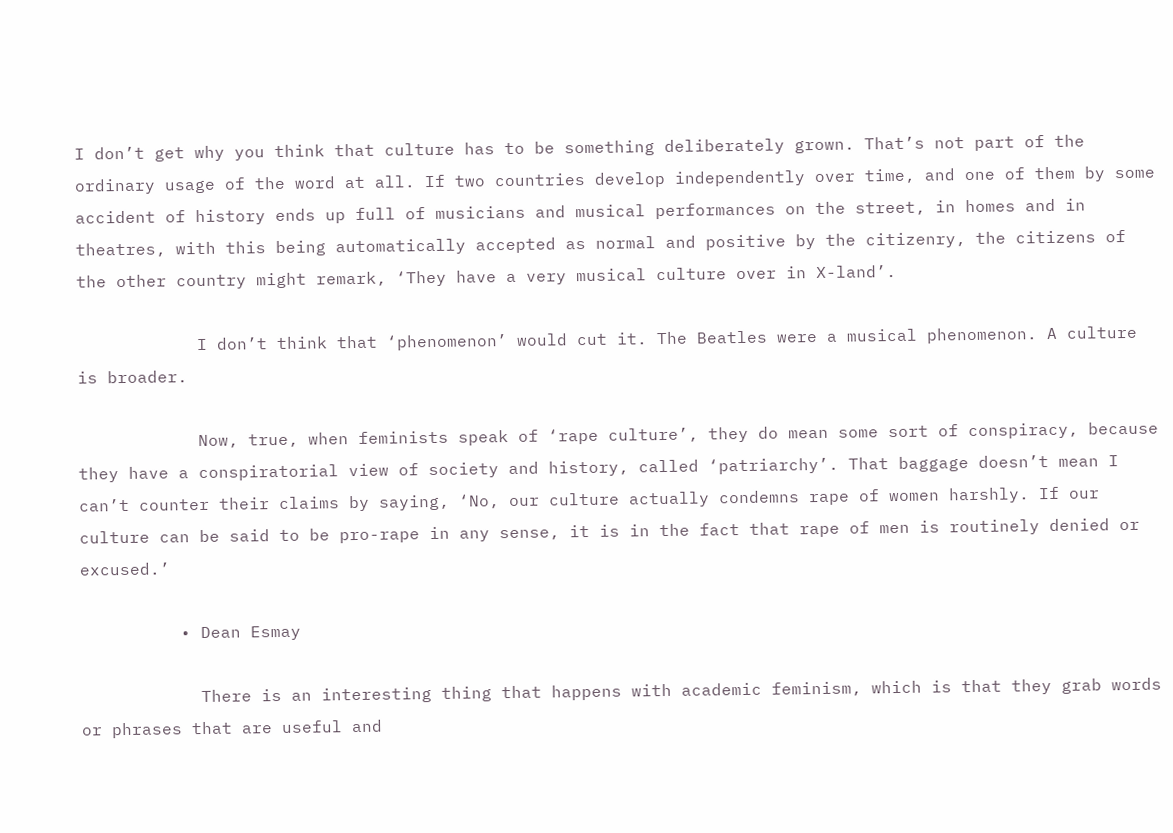I don’t get why you think that culture has to be something deliberately grown. That’s not part of the ordinary usage of the word at all. If two countries develop independently over time, and one of them by some accident of history ends up full of musicians and musical performances on the street, in homes and in theatres, with this being automatically accepted as normal and positive by the citizenry, the citizens of the other country might remark, ‘They have a very musical culture over in X-land’.

            I don’t think that ‘phenomenon’ would cut it. The Beatles were a musical phenomenon. A culture is broader.

            Now, true, when feminists speak of ‘rape culture’, they do mean some sort of conspiracy, because they have a conspiratorial view of society and history, called ‘patriarchy’. That baggage doesn’t mean I can’t counter their claims by saying, ‘No, our culture actually condemns rape of women harshly. If our culture can be said to be pro-rape in any sense, it is in the fact that rape of men is routinely denied or excused.’

          • Dean Esmay

            There is an interesting thing that happens with academic feminism, which is that they grab words or phrases that are useful and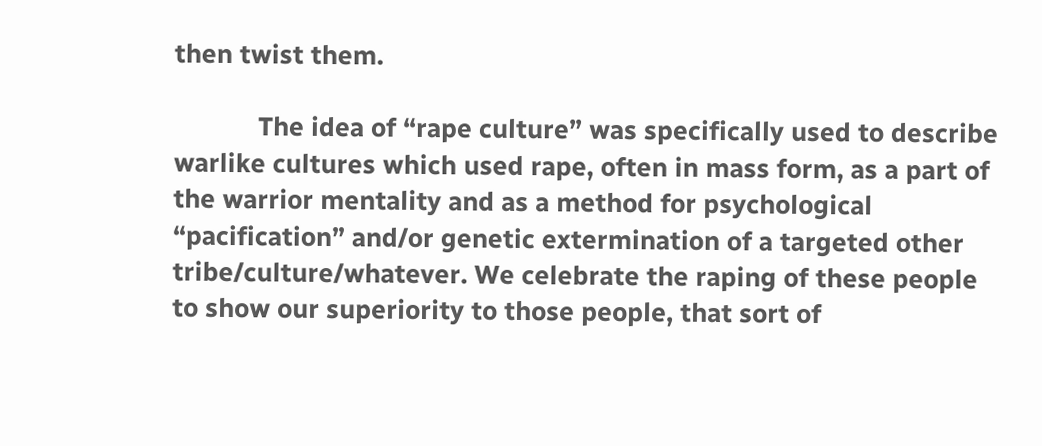then twist them.

            The idea of “rape culture” was specifically used to describe warlike cultures which used rape, often in mass form, as a part of the warrior mentality and as a method for psychological “pacification” and/or genetic extermination of a targeted other tribe/culture/whatever. We celebrate the raping of these people to show our superiority to those people, that sort of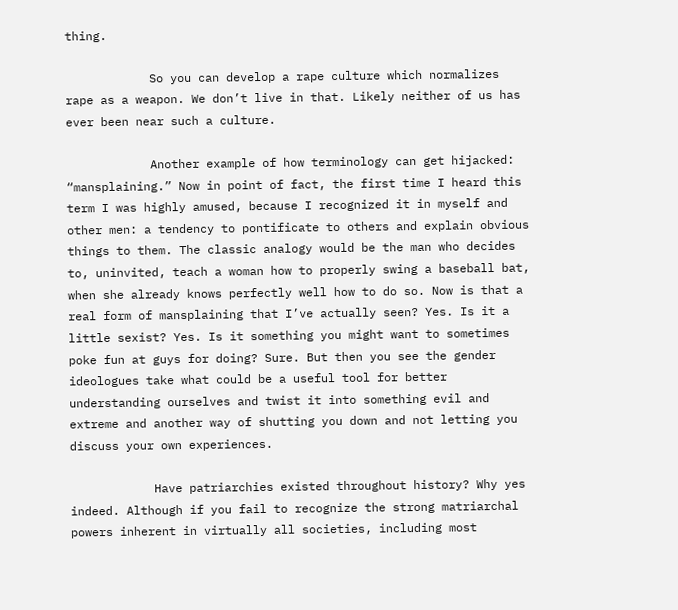thing.

            So you can develop a rape culture which normalizes rape as a weapon. We don’t live in that. Likely neither of us has ever been near such a culture.

            Another example of how terminology can get hijacked: “mansplaining.” Now in point of fact, the first time I heard this term I was highly amused, because I recognized it in myself and other men: a tendency to pontificate to others and explain obvious things to them. The classic analogy would be the man who decides to, uninvited, teach a woman how to properly swing a baseball bat, when she already knows perfectly well how to do so. Now is that a real form of mansplaining that I’ve actually seen? Yes. Is it a little sexist? Yes. Is it something you might want to sometimes poke fun at guys for doing? Sure. But then you see the gender ideologues take what could be a useful tool for better understanding ourselves and twist it into something evil and extreme and another way of shutting you down and not letting you discuss your own experiences.

            Have patriarchies existed throughout history? Why yes indeed. Although if you fail to recognize the strong matriarchal powers inherent in virtually all societies, including most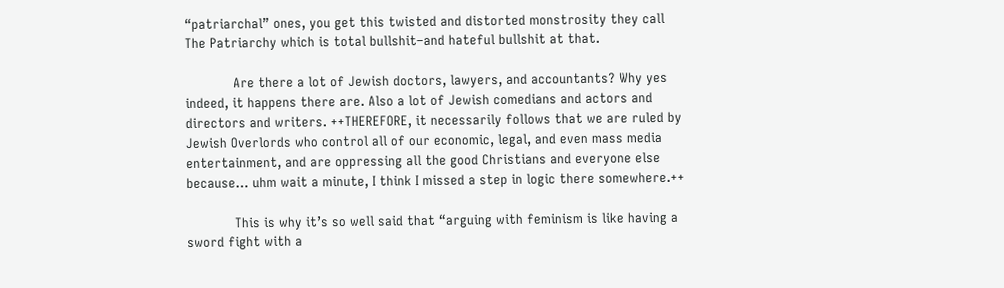“patriarchal” ones, you get this twisted and distorted monstrosity they call The Patriarchy which is total bullshit–and hateful bullshit at that.

            Are there a lot of Jewish doctors, lawyers, and accountants? Why yes indeed, it happens there are. Also a lot of Jewish comedians and actors and directors and writers. ++THEREFORE, it necessarily follows that we are ruled by Jewish Overlords who control all of our economic, legal, and even mass media entertainment, and are oppressing all the good Christians and everyone else because… uhm wait a minute, I think I missed a step in logic there somewhere.++

            This is why it’s so well said that “arguing with feminism is like having a sword fight with a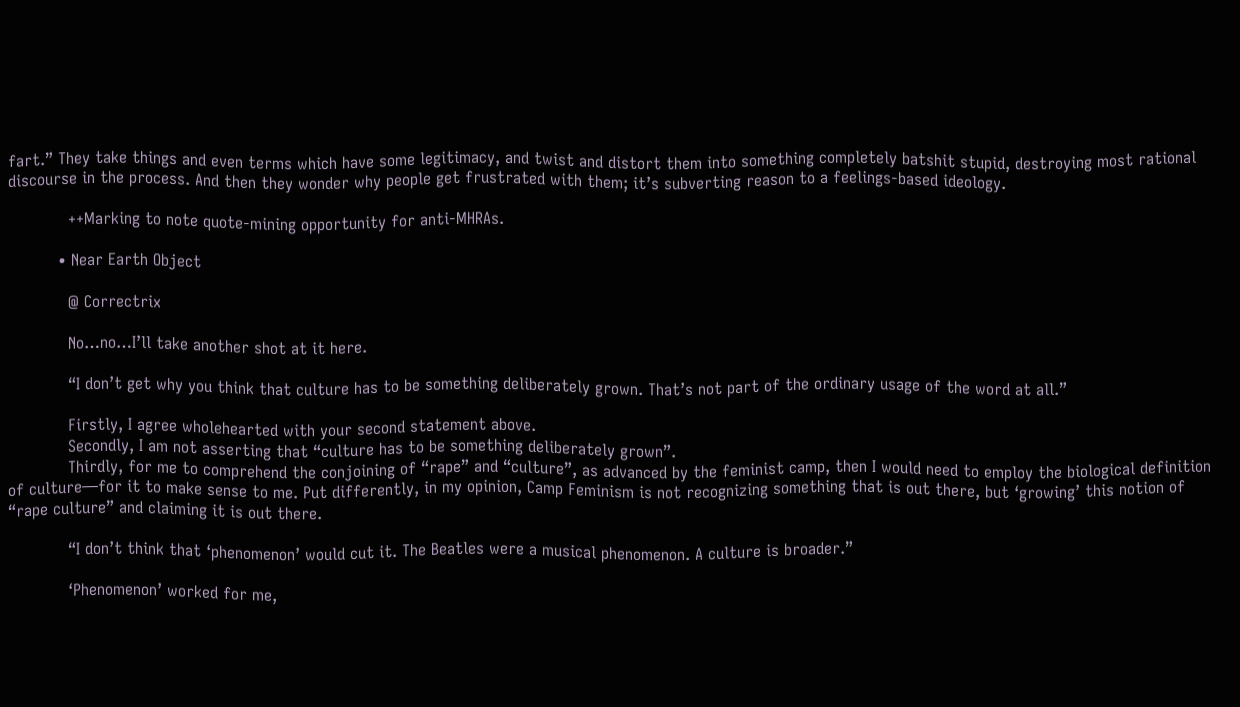fart.” They take things and even terms which have some legitimacy, and twist and distort them into something completely batshit stupid, destroying most rational discourse in the process. And then they wonder why people get frustrated with them; it’s subverting reason to a feelings-based ideology.

            ++Marking to note quote-mining opportunity for anti-MHRAs.

          • Near Earth Object

            @ Correctrix

            No…no…I’ll take another shot at it here.

            “I don’t get why you think that culture has to be something deliberately grown. That’s not part of the ordinary usage of the word at all.”

            Firstly, I agree wholehearted with your second statement above.
            Secondly, I am not asserting that “culture has to be something deliberately grown”.
            Thirdly, for me to comprehend the conjoining of “rape” and “culture”, as advanced by the feminist camp, then I would need to employ the biological definition of culture—for it to make sense to me. Put differently, in my opinion, Camp Feminism is not recognizing something that is out there, but ‘growing’ this notion of “rape culture” and claiming it is out there.

            “I don’t think that ‘phenomenon’ would cut it. The Beatles were a musical phenomenon. A culture is broader.”

            ‘Phenomenon’ worked for me,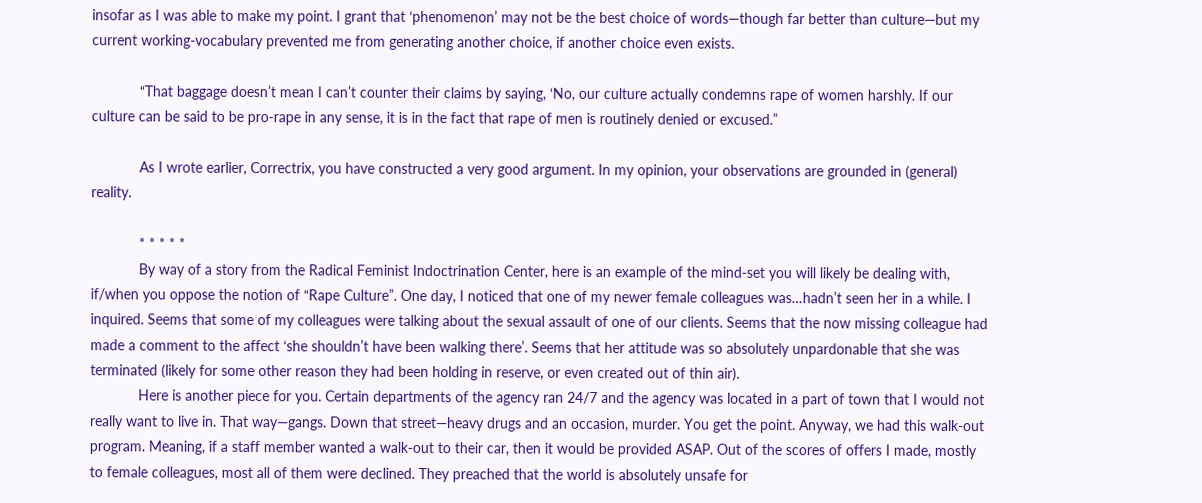insofar as I was able to make my point. I grant that ‘phenomenon’ may not be the best choice of words—though far better than culture—but my current working-vocabulary prevented me from generating another choice, if another choice even exists.

            “That baggage doesn’t mean I can’t counter their claims by saying, ‘No, our culture actually condemns rape of women harshly. If our culture can be said to be pro-rape in any sense, it is in the fact that rape of men is routinely denied or excused.”

            As I wrote earlier, Correctrix, you have constructed a very good argument. In my opinion, your observations are grounded in (general) reality.

            * * * * *
            By way of a story from the Radical Feminist Indoctrination Center, here is an example of the mind-set you will likely be dealing with, if/when you oppose the notion of “Rape Culture”. One day, I noticed that one of my newer female colleagues was…hadn’t seen her in a while. I inquired. Seems that some of my colleagues were talking about the sexual assault of one of our clients. Seems that the now missing colleague had made a comment to the affect ‘she shouldn’t have been walking there’. Seems that her attitude was so absolutely unpardonable that she was terminated (likely for some other reason they had been holding in reserve, or even created out of thin air).
            Here is another piece for you. Certain departments of the agency ran 24/7 and the agency was located in a part of town that I would not really want to live in. That way—gangs. Down that street—heavy drugs and an occasion, murder. You get the point. Anyway, we had this walk-out program. Meaning, if a staff member wanted a walk-out to their car, then it would be provided ASAP. Out of the scores of offers I made, mostly to female colleagues, most all of them were declined. They preached that the world is absolutely unsafe for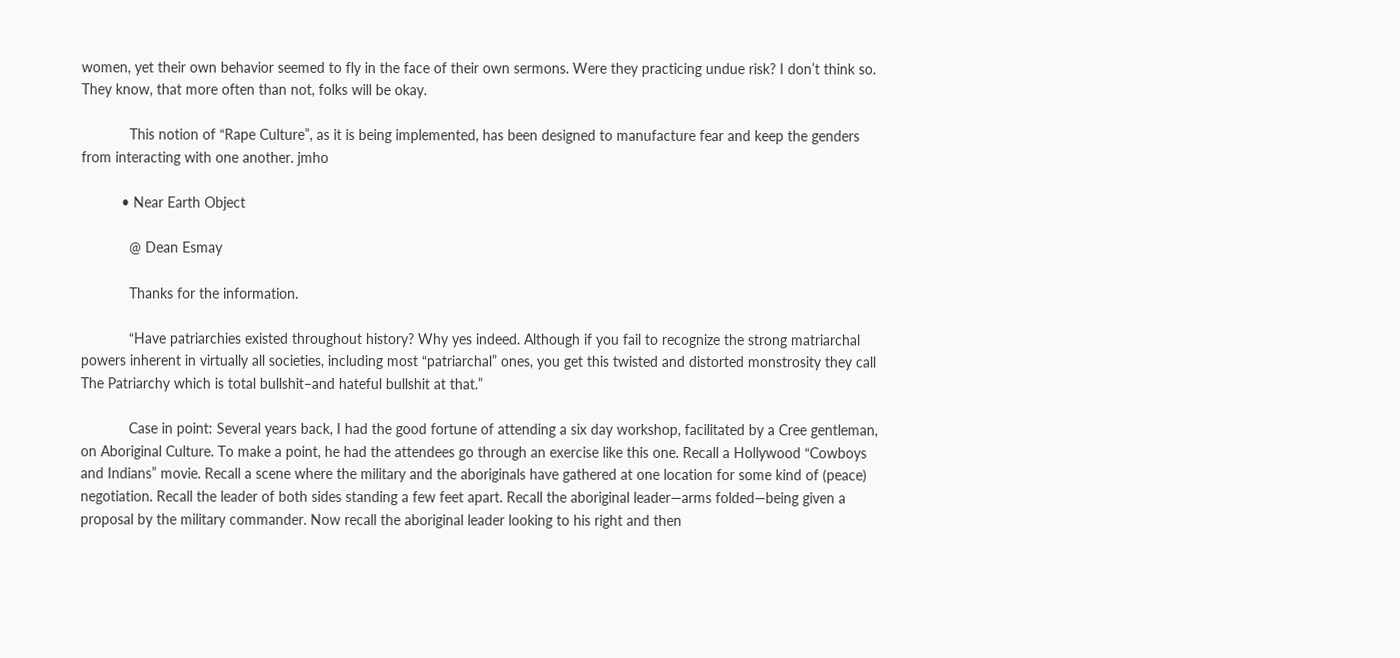women, yet their own behavior seemed to fly in the face of their own sermons. Were they practicing undue risk? I don’t think so. They know, that more often than not, folks will be okay.

            This notion of “Rape Culture”, as it is being implemented, has been designed to manufacture fear and keep the genders from interacting with one another. jmho

          • Near Earth Object

            @ Dean Esmay

            Thanks for the information.

            “Have patriarchies existed throughout history? Why yes indeed. Although if you fail to recognize the strong matriarchal powers inherent in virtually all societies, including most “patriarchal” ones, you get this twisted and distorted monstrosity they call The Patriarchy which is total bullshit–and hateful bullshit at that.”

            Case in point: Several years back, I had the good fortune of attending a six day workshop, facilitated by a Cree gentleman, on Aboriginal Culture. To make a point, he had the attendees go through an exercise like this one. Recall a Hollywood “Cowboys and Indians” movie. Recall a scene where the military and the aboriginals have gathered at one location for some kind of (peace) negotiation. Recall the leader of both sides standing a few feet apart. Recall the aboriginal leader—arms folded—being given a proposal by the military commander. Now recall the aboriginal leader looking to his right and then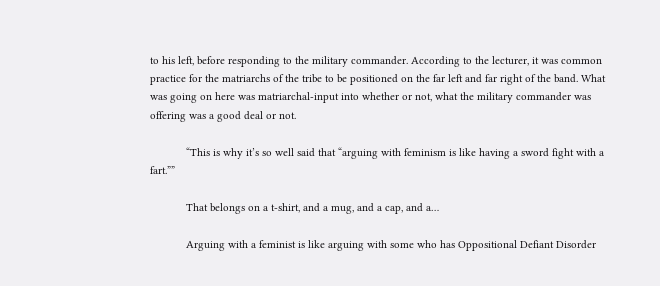to his left, before responding to the military commander. According to the lecturer, it was common practice for the matriarchs of the tribe to be positioned on the far left and far right of the band. What was going on here was matriarchal-input into whether or not, what the military commander was offering was a good deal or not.

            “This is why it’s so well said that “arguing with feminism is like having a sword fight with a fart.””

            That belongs on a t-shirt, and a mug, and a cap, and a…

            Arguing with a feminist is like arguing with some who has Oppositional Defiant Disorder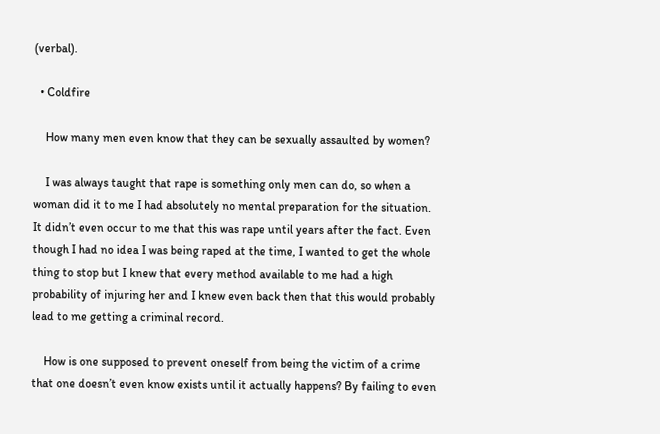(verbal).

  • Coldfire

    How many men even know that they can be sexually assaulted by women?

    I was always taught that rape is something only men can do, so when a woman did it to me I had absolutely no mental preparation for the situation. It didn’t even occur to me that this was rape until years after the fact. Even though I had no idea I was being raped at the time, I wanted to get the whole thing to stop but I knew that every method available to me had a high probability of injuring her and I knew even back then that this would probably lead to me getting a criminal record.

    How is one supposed to prevent oneself from being the victim of a crime that one doesn’t even know exists until it actually happens? By failing to even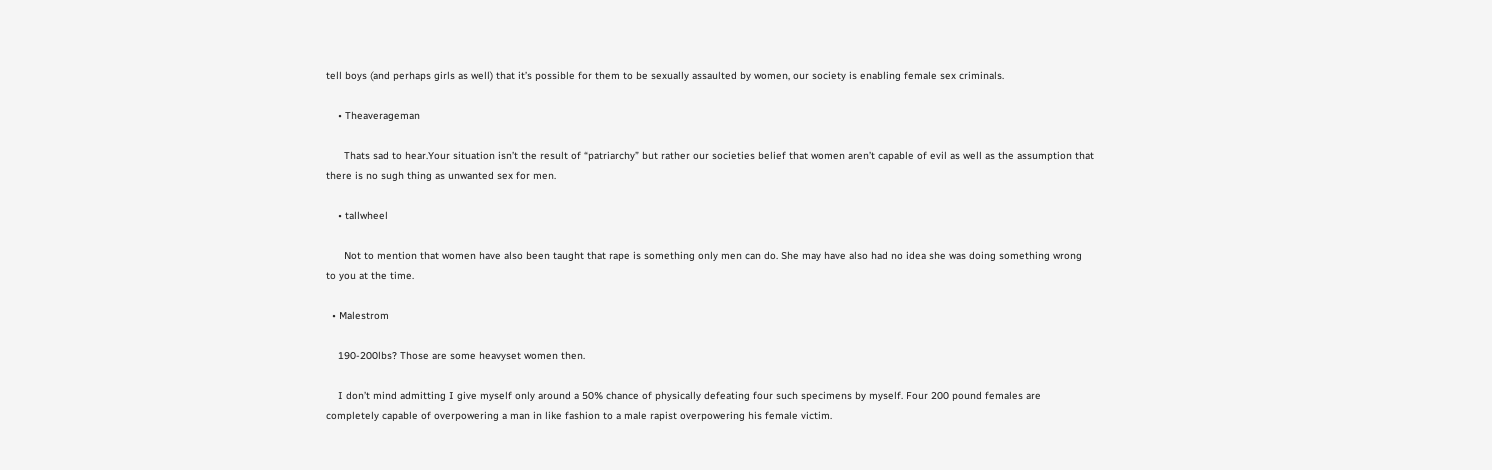tell boys (and perhaps girls as well) that it’s possible for them to be sexually assaulted by women, our society is enabling female sex criminals.

    • Theaverageman

      Thats sad to hear.Your situation isn’t the result of “patriarchy” but rather our societies belief that women aren’t capable of evil as well as the assumption that there is no sugh thing as unwanted sex for men.

    • tallwheel

      Not to mention that women have also been taught that rape is something only men can do. She may have also had no idea she was doing something wrong to you at the time.

  • Malestrom

    190-200lbs? Those are some heavyset women then.

    I don’t mind admitting I give myself only around a 50% chance of physically defeating four such specimens by myself. Four 200 pound females are completely capable of overpowering a man in like fashion to a male rapist overpowering his female victim.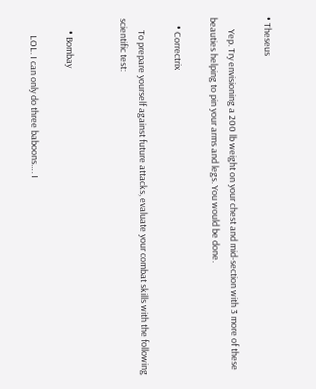• Theseus

      Yep. Try envisioning a 200 lb weight on your chest and mid-section with 3 more of these beauties helping to pin your arms and legs. You would be done.

    • Correctrix

      To prepare yourself against future attacks, evaluate your combat skills with the following scientific test:


      • Bombay

        LOL. I can only do three baboons…. I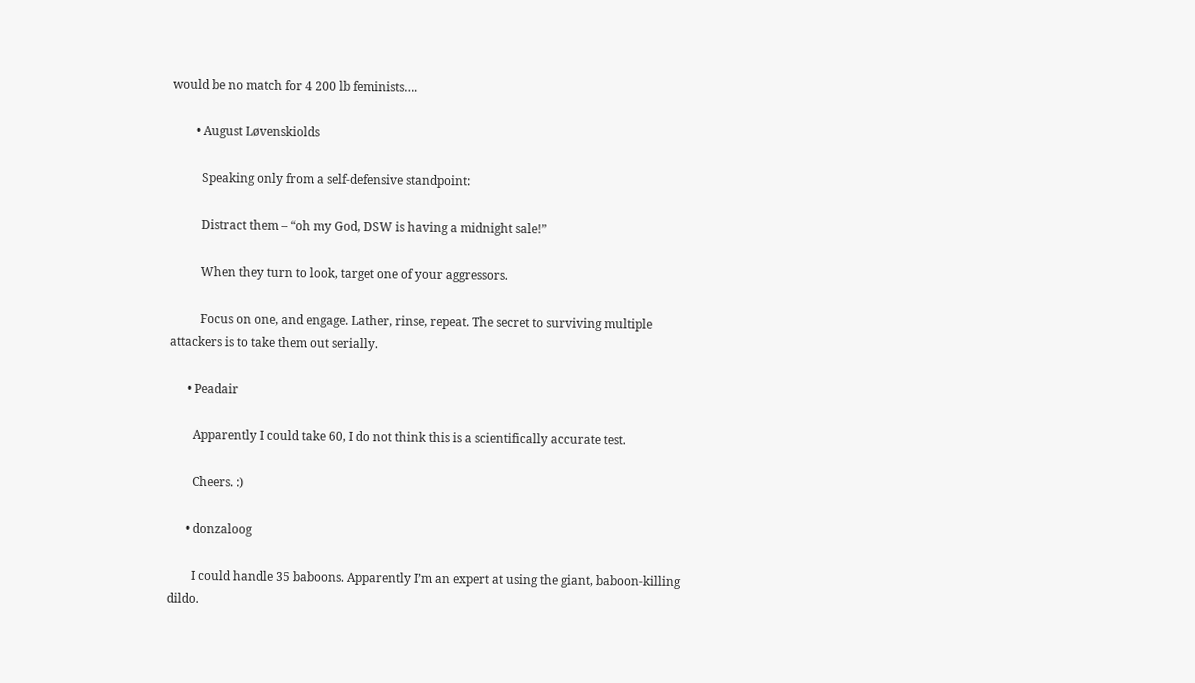would be no match for 4 200 lb feminists….

        • August Løvenskiolds

          Speaking only from a self-defensive standpoint:

          Distract them – “oh my God, DSW is having a midnight sale!”

          When they turn to look, target one of your aggressors.

          Focus on one, and engage. Lather, rinse, repeat. The secret to surviving multiple attackers is to take them out serially.

      • Peadair

        Apparently I could take 60, I do not think this is a scientifically accurate test.

        Cheers. :)

      • donzaloog

        I could handle 35 baboons. Apparently I’m an expert at using the giant, baboon-killing dildo.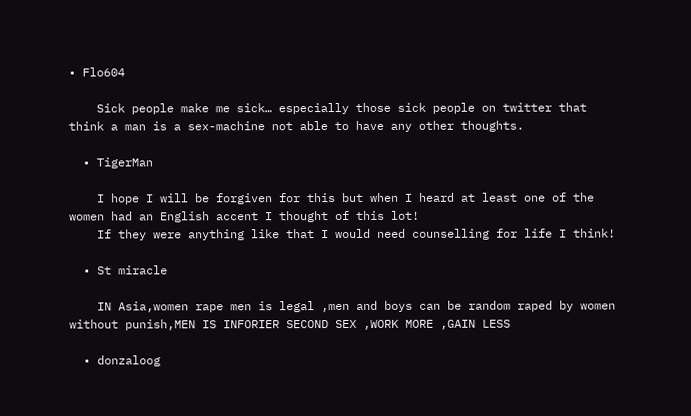• Flo604

    Sick people make me sick… especially those sick people on twitter that think a man is a sex-machine not able to have any other thoughts.

  • TigerMan

    I hope I will be forgiven for this but when I heard at least one of the women had an English accent I thought of this lot!
    If they were anything like that I would need counselling for life I think!

  • St miracle

    IN Asia,women rape men is legal ,men and boys can be random raped by women without punish,MEN IS INFORIER SECOND SEX ,WORK MORE ,GAIN LESS

  • donzaloog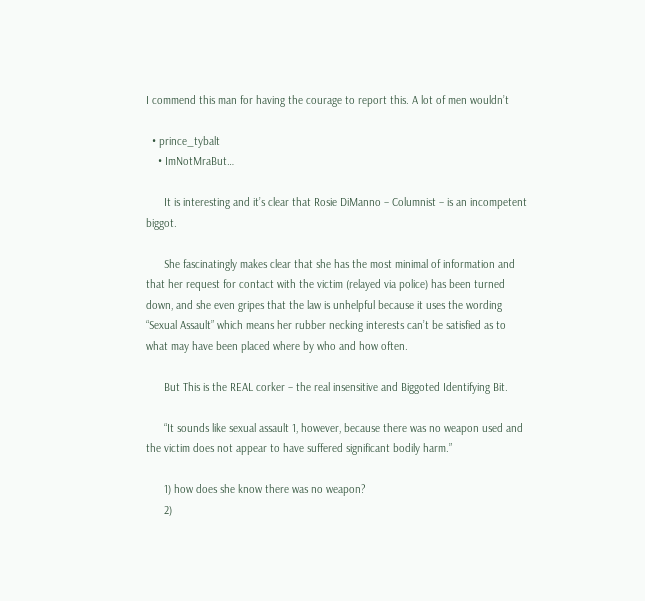I commend this man for having the courage to report this. A lot of men wouldn’t

  • prince_tybalt
    • ImNotMraBut…

      It is interesting and it’s clear that Rosie DiManno – Columnist – is an incompetent biggot.

      She fascinatingly makes clear that she has the most minimal of information and that her request for contact with the victim (relayed via police) has been turned down, and she even gripes that the law is unhelpful because it uses the wording “Sexual Assault” which means her rubber necking interests can’t be satisfied as to what may have been placed where by who and how often.

      But This is the REAL corker – the real insensitive and Biggoted Identifying Bit.

      “It sounds like sexual assault 1, however, because there was no weapon used and the victim does not appear to have suffered significant bodily harm.”

      1) how does she know there was no weapon?
      2)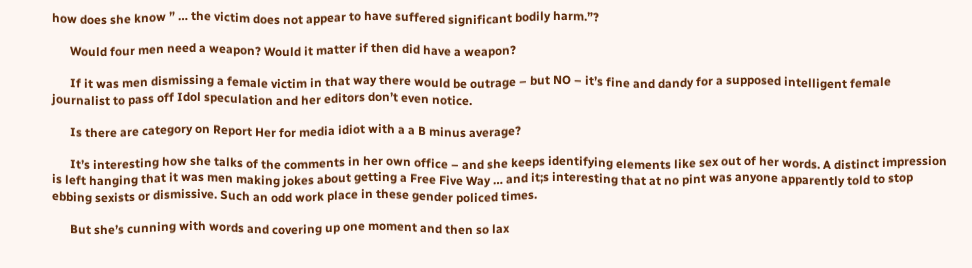how does she know ” … the victim does not appear to have suffered significant bodily harm.”?

      Would four men need a weapon? Would it matter if then did have a weapon?

      If it was men dismissing a female victim in that way there would be outrage – but NO – it’s fine and dandy for a supposed intelligent female journalist to pass off Idol speculation and her editors don’t even notice.

      Is there are category on Report Her for media idiot with a a B minus average?

      It’s interesting how she talks of the comments in her own office – and she keeps identifying elements like sex out of her words. A distinct impression is left hanging that it was men making jokes about getting a Free Five Way … and it;s interesting that at no pint was anyone apparently told to stop ebbing sexists or dismissive. Such an odd work place in these gender policed times.

      But she’s cunning with words and covering up one moment and then so lax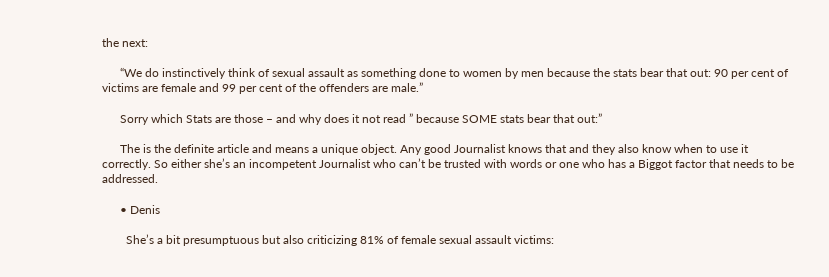the next:

      “We do instinctively think of sexual assault as something done to women by men because the stats bear that out: 90 per cent of victims are female and 99 per cent of the offenders are male.”

      Sorry which Stats are those – and why does it not read ” because SOME stats bear that out:”

      The is the definite article and means a unique object. Any good Journalist knows that and they also know when to use it correctly. So either she’s an incompetent Journalist who can’t be trusted with words or one who has a Biggot factor that needs to be addressed.

      • Denis

        She’s a bit presumptuous but also criticizing 81% of female sexual assault victims: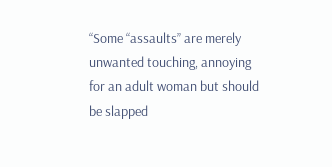“Some “assaults’’ are merely unwanted touching, annoying for an adult woman but should be slapped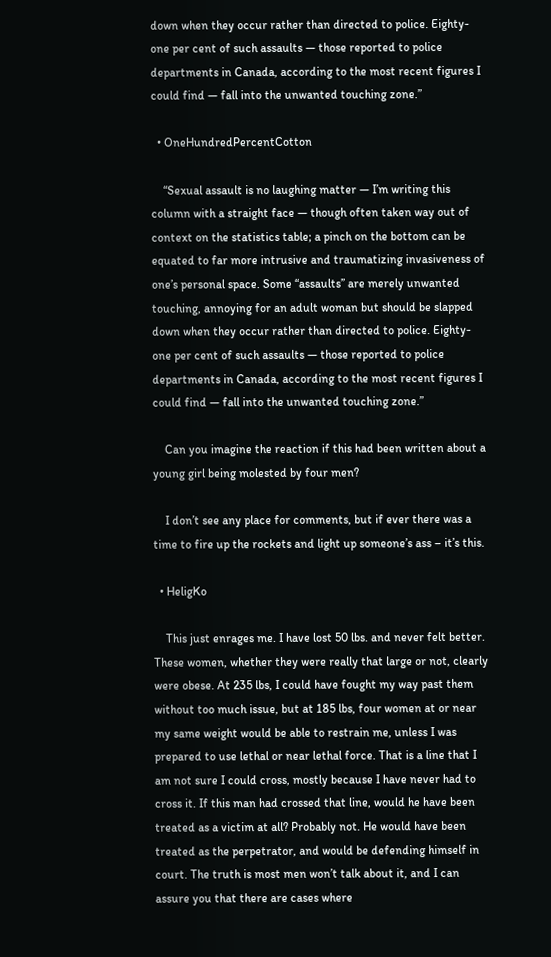down when they occur rather than directed to police. Eighty-one per cent of such assaults — those reported to police departments in Canada, according to the most recent figures I could find — fall into the unwanted touching zone.”

  • OneHundredPercentCotton

    “Sexual assault is no laughing matter — I’m writing this column with a straight face — though often taken way out of context on the statistics table; a pinch on the bottom can be equated to far more intrusive and traumatizing invasiveness of one’s personal space. Some “assaults’’ are merely unwanted touching, annoying for an adult woman but should be slapped down when they occur rather than directed to police. Eighty-one per cent of such assaults — those reported to police departments in Canada, according to the most recent figures I could find — fall into the unwanted touching zone.”

    Can you imagine the reaction if this had been written about a young girl being molested by four men?

    I don’t see any place for comments, but if ever there was a time to fire up the rockets and light up someone’s ass – it’s this.

  • HeligKo

    This just enrages me. I have lost 50 lbs. and never felt better. These women, whether they were really that large or not, clearly were obese. At 235 lbs, I could have fought my way past them without too much issue, but at 185 lbs, four women at or near my same weight would be able to restrain me, unless I was prepared to use lethal or near lethal force. That is a line that I am not sure I could cross, mostly because I have never had to cross it. If this man had crossed that line, would he have been treated as a victim at all? Probably not. He would have been treated as the perpetrator, and would be defending himself in court. The truth is most men won’t talk about it, and I can assure you that there are cases where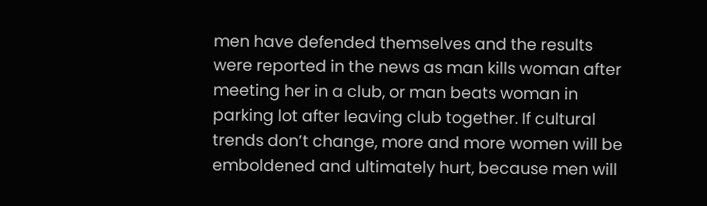men have defended themselves and the results were reported in the news as man kills woman after meeting her in a club, or man beats woman in parking lot after leaving club together. If cultural trends don’t change, more and more women will be emboldened and ultimately hurt, because men will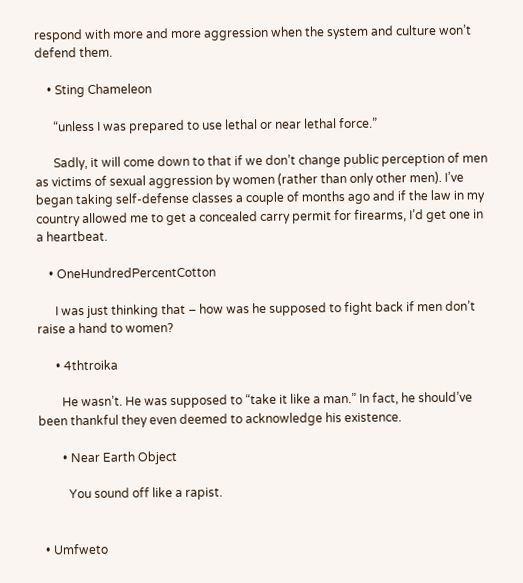respond with more and more aggression when the system and culture won’t defend them.

    • Sting Chameleon

      “unless I was prepared to use lethal or near lethal force.”

      Sadly, it will come down to that if we don’t change public perception of men as victims of sexual aggression by women (rather than only other men). I’ve began taking self-defense classes a couple of months ago and if the law in my country allowed me to get a concealed carry permit for firearms, I’d get one in a heartbeat.

    • OneHundredPercentCotton

      I was just thinking that – how was he supposed to fight back if men don’t raise a hand to women?

      • 4thtroika

        He wasn’t. He was supposed to “take it like a man.” In fact, he should’ve been thankful they even deemed to acknowledge his existence.

        • Near Earth Object

          You sound off like a rapist.


  • Umfweto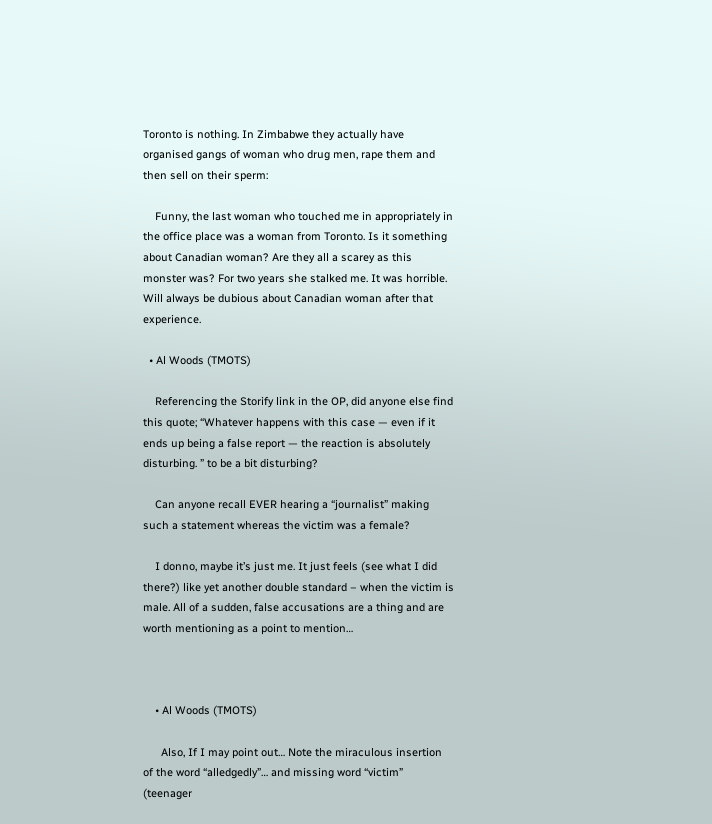Toronto is nothing. In Zimbabwe they actually have organised gangs of woman who drug men, rape them and then sell on their sperm:

    Funny, the last woman who touched me in appropriately in the office place was a woman from Toronto. Is it something about Canadian woman? Are they all a scarey as this monster was? For two years she stalked me. It was horrible. Will always be dubious about Canadian woman after that experience.

  • Al Woods (TMOTS)

    Referencing the Storify link in the OP, did anyone else find this quote; “Whatever happens with this case — even if it ends up being a false report — the reaction is absolutely disturbing. ” to be a bit disturbing?

    Can anyone recall EVER hearing a “journalist” making such a statement whereas the victim was a female?

    I donno, maybe it’s just me. It just feels (see what I did there?) like yet another double standard – when the victim is male. All of a sudden, false accusations are a thing and are worth mentioning as a point to mention…



    • Al Woods (TMOTS)

      Also, If I may point out… Note the miraculous insertion of the word “alledgedly”… and missing word “victim” (teenager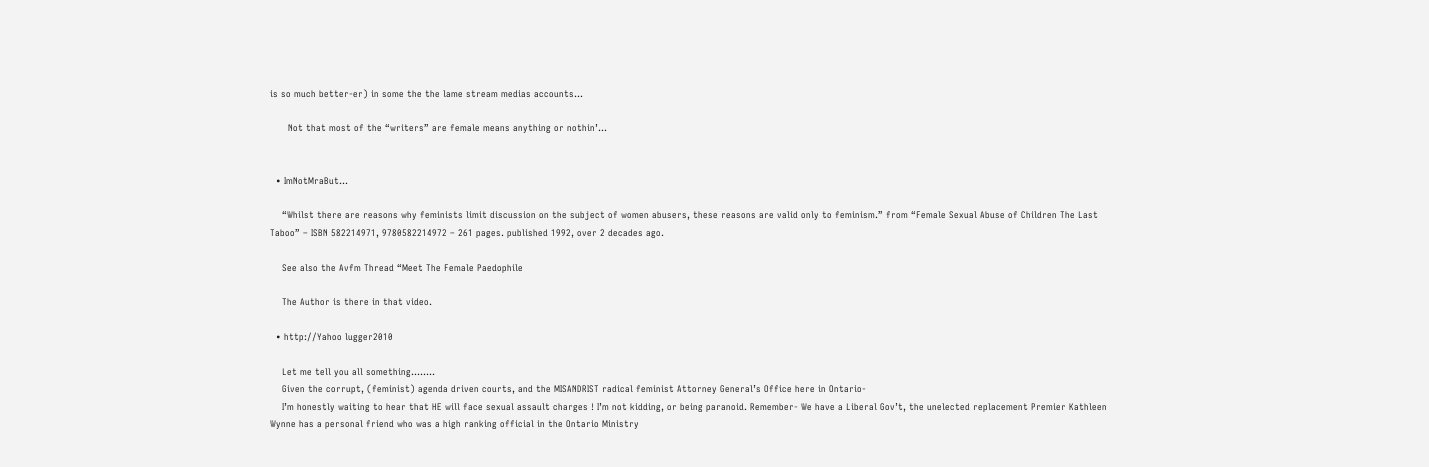is so much better-er) in some the the lame stream medias accounts…

      Not that most of the “writers” are female means anything or nothin’…


  • ImNotMraBut…

    “Whilst there are reasons why feminists limit discussion on the subject of women abusers, these reasons are valid only to feminism.” from “Female Sexual Abuse of Children The Last Taboo” – ISBN 582214971, 9780582214972 – 261 pages. published 1992, over 2 decades ago.

    See also the Avfm Thread “Meet The Female Paedophile

    The Author is there in that video.

  • http://Yahoo lugger2010

    Let me tell you all something……..
    Given the corrupt, (feminist) agenda driven courts, and the MISANDRIST radical feminist Attorney General’s Office here in Ontario-
    I’m honestly waiting to hear that HE will face sexual assault charges ! I’m not kidding, or being paranoid. Remember- We have a Liberal Gov’t, the unelected replacement Premier Kathleen Wynne has a personal friend who was a high ranking official in the Ontario Ministry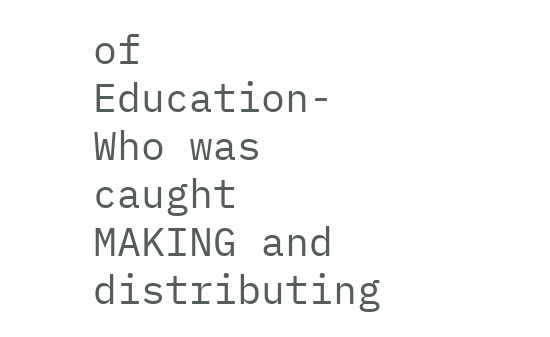of Education- Who was caught MAKING and distributing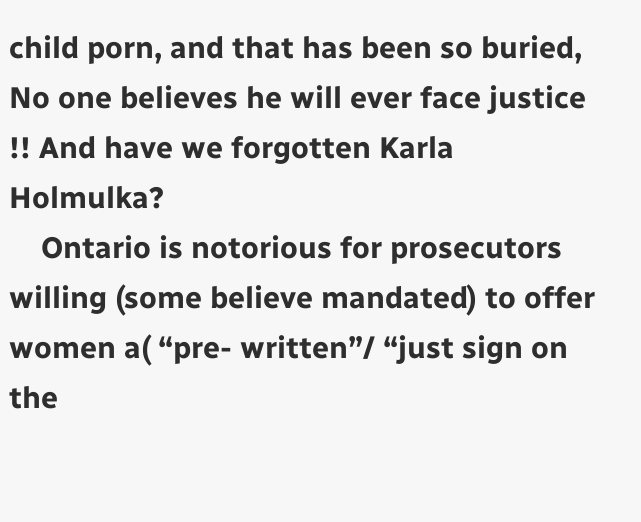child porn, and that has been so buried, No one believes he will ever face justice !! And have we forgotten Karla Holmulka?
    Ontario is notorious for prosecutors willing (some believe mandated) to offer women a( “pre- written”/ “just sign on the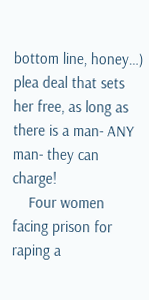bottom line, honey…) plea deal that sets her free, as long as there is a man- ANY man- they can charge!
    Four women facing prison for raping a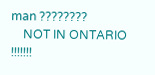man ????????
    NOT IN ONTARIO !!!!!!!